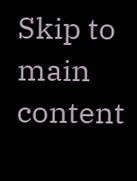Skip to main content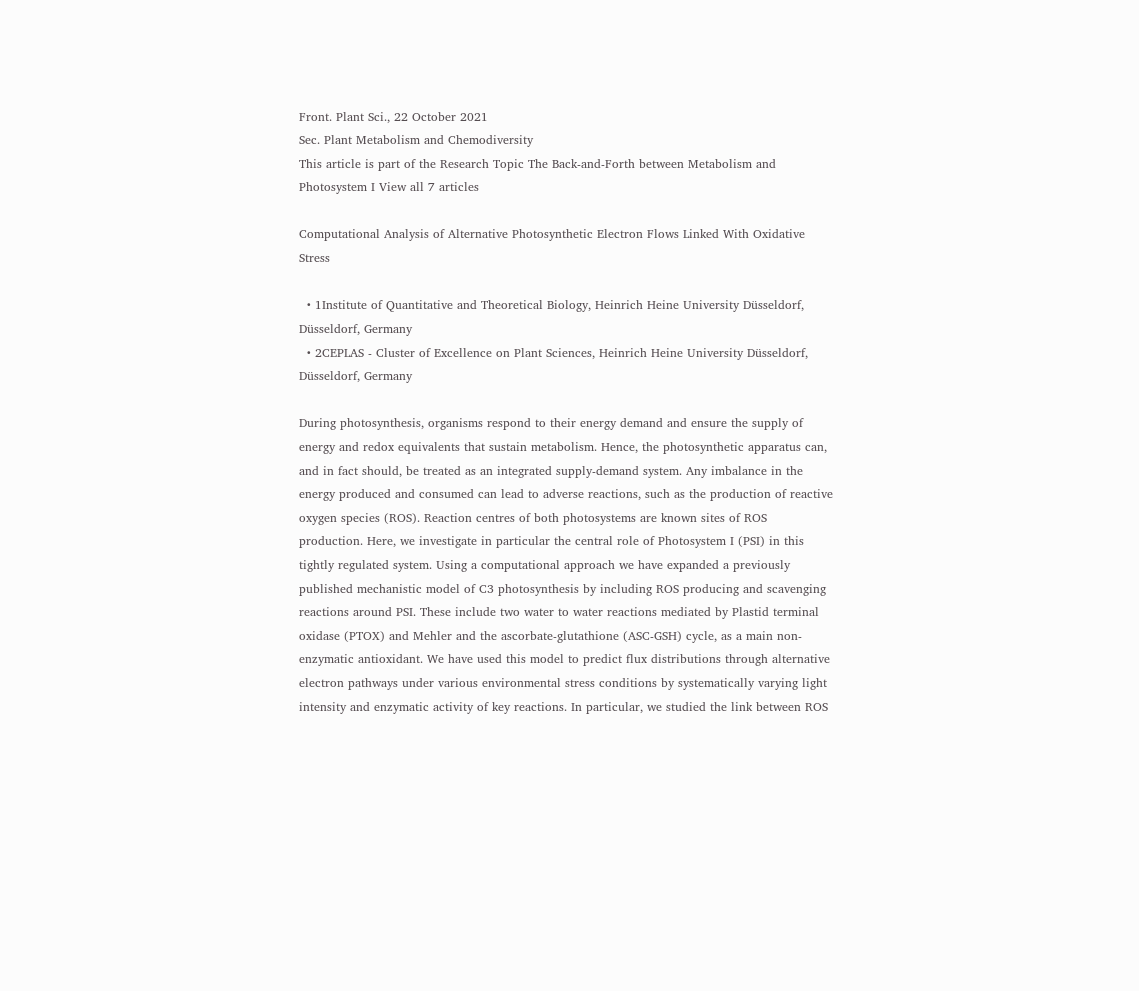Front. Plant Sci., 22 October 2021
Sec. Plant Metabolism and Chemodiversity
This article is part of the Research Topic The Back-and-Forth between Metabolism and Photosystem I View all 7 articles

Computational Analysis of Alternative Photosynthetic Electron Flows Linked With Oxidative Stress

  • 1Institute of Quantitative and Theoretical Biology, Heinrich Heine University Düsseldorf, Düsseldorf, Germany
  • 2CEPLAS - Cluster of Excellence on Plant Sciences, Heinrich Heine University Düsseldorf, Düsseldorf, Germany

During photosynthesis, organisms respond to their energy demand and ensure the supply of energy and redox equivalents that sustain metabolism. Hence, the photosynthetic apparatus can, and in fact should, be treated as an integrated supply-demand system. Any imbalance in the energy produced and consumed can lead to adverse reactions, such as the production of reactive oxygen species (ROS). Reaction centres of both photosystems are known sites of ROS production. Here, we investigate in particular the central role of Photosystem I (PSI) in this tightly regulated system. Using a computational approach we have expanded a previously published mechanistic model of C3 photosynthesis by including ROS producing and scavenging reactions around PSI. These include two water to water reactions mediated by Plastid terminal oxidase (PTOX) and Mehler and the ascorbate-glutathione (ASC-GSH) cycle, as a main non-enzymatic antioxidant. We have used this model to predict flux distributions through alternative electron pathways under various environmental stress conditions by systematically varying light intensity and enzymatic activity of key reactions. In particular, we studied the link between ROS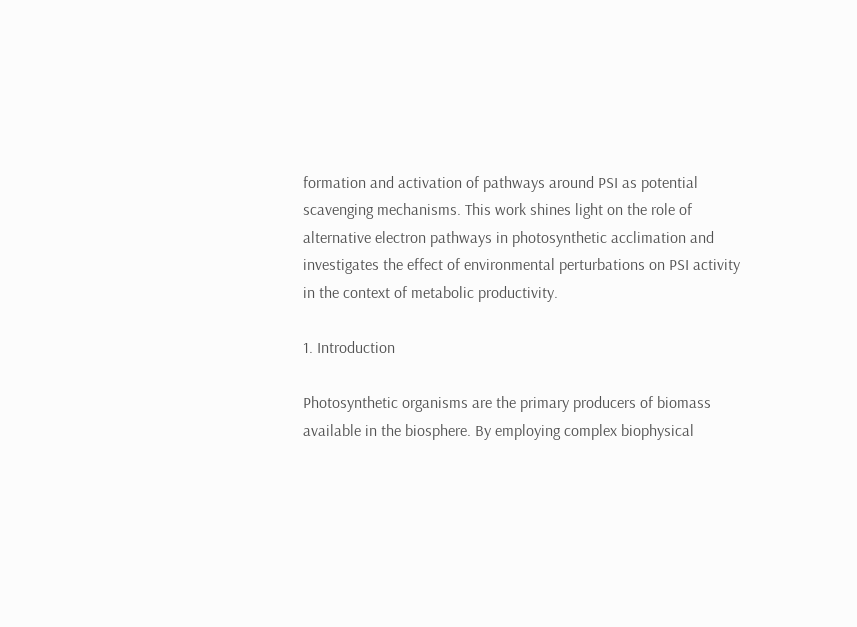formation and activation of pathways around PSI as potential scavenging mechanisms. This work shines light on the role of alternative electron pathways in photosynthetic acclimation and investigates the effect of environmental perturbations on PSI activity in the context of metabolic productivity.

1. Introduction

Photosynthetic organisms are the primary producers of biomass available in the biosphere. By employing complex biophysical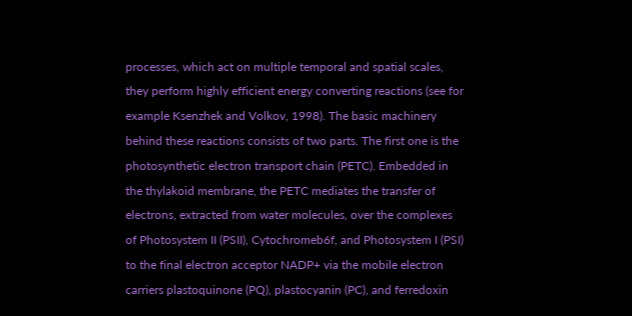processes, which act on multiple temporal and spatial scales, they perform highly efficient energy converting reactions (see for example Ksenzhek and Volkov, 1998). The basic machinery behind these reactions consists of two parts. The first one is the photosynthetic electron transport chain (PETC). Embedded in the thylakoid membrane, the PETC mediates the transfer of electrons, extracted from water molecules, over the complexes of Photosystem II (PSII), Cytochromeb6f, and Photosystem I (PSI) to the final electron acceptor NADP+ via the mobile electron carriers plastoquinone (PQ), plastocyanin (PC), and ferredoxin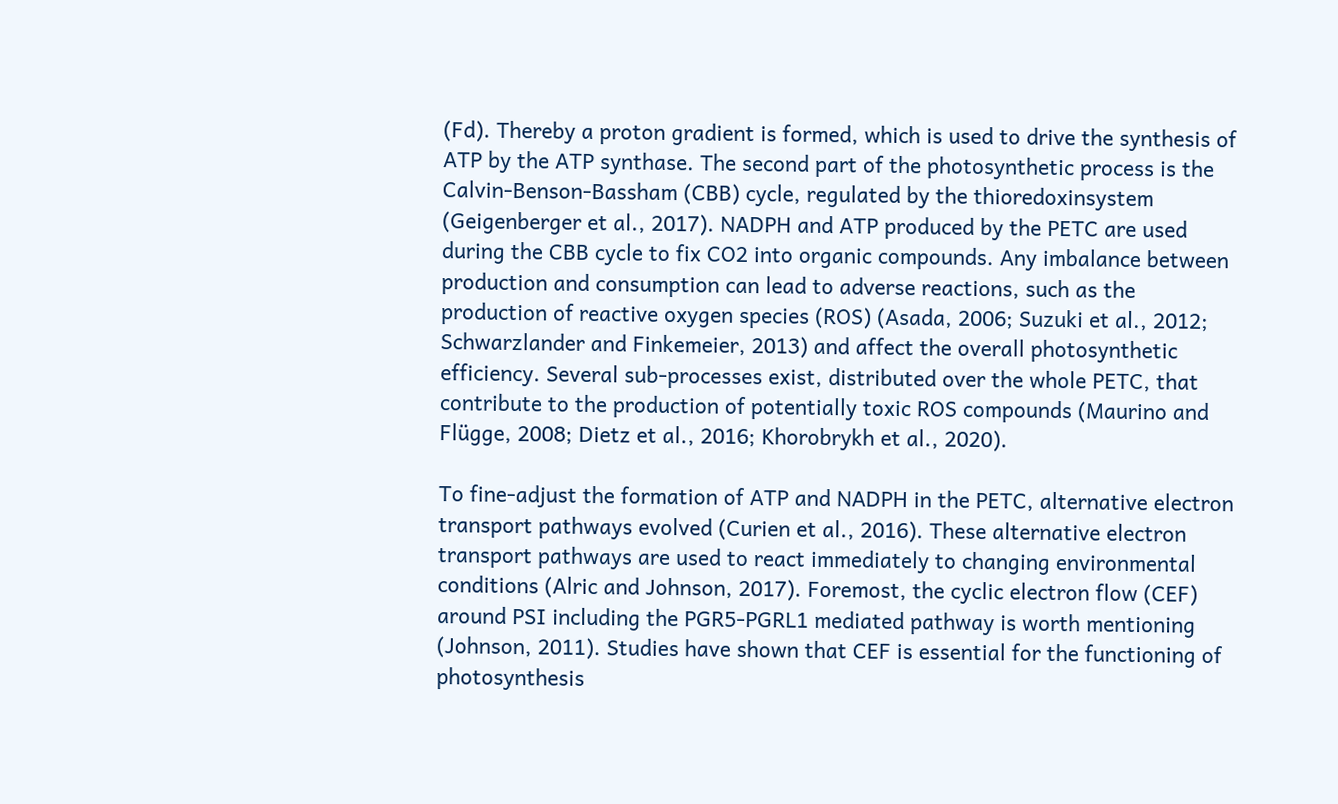(Fd). Thereby a proton gradient is formed, which is used to drive the synthesis of ATP by the ATP synthase. The second part of the photosynthetic process is the Calvin-Benson-Bassham (CBB) cycle, regulated by the thioredoxinsystem (Geigenberger et al., 2017). NADPH and ATP produced by the PETC are used during the CBB cycle to fix CO2 into organic compounds. Any imbalance between production and consumption can lead to adverse reactions, such as the production of reactive oxygen species (ROS) (Asada, 2006; Suzuki et al., 2012; Schwarzlander and Finkemeier, 2013) and affect the overall photosynthetic efficiency. Several sub-processes exist, distributed over the whole PETC, that contribute to the production of potentially toxic ROS compounds (Maurino and Flügge, 2008; Dietz et al., 2016; Khorobrykh et al., 2020).

To fine-adjust the formation of ATP and NADPH in the PETC, alternative electron transport pathways evolved (Curien et al., 2016). These alternative electron transport pathways are used to react immediately to changing environmental conditions (Alric and Johnson, 2017). Foremost, the cyclic electron flow (CEF) around PSI including the PGR5-PGRL1 mediated pathway is worth mentioning (Johnson, 2011). Studies have shown that CEF is essential for the functioning of photosynthesis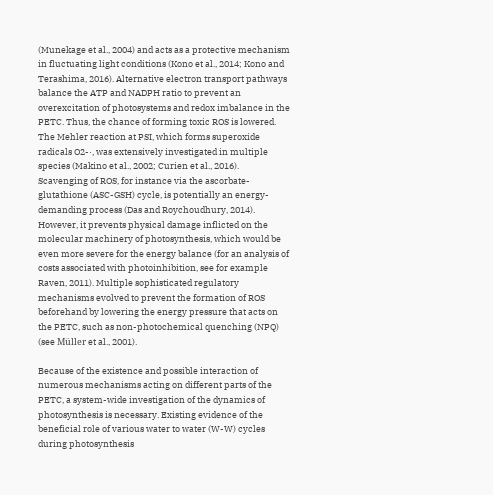(Munekage et al., 2004) and acts as a protective mechanism in fluctuating light conditions (Kono et al., 2014; Kono and Terashima, 2016). Alternative electron transport pathways balance the ATP and NADPH ratio to prevent an overexcitation of photosystems and redox imbalance in the PETC. Thus, the chance of forming toxic ROS is lowered. The Mehler reaction at PSI, which forms superoxide radicals O2-·, was extensively investigated in multiple species (Makino et al., 2002; Curien et al., 2016). Scavenging of ROS, for instance via the ascorbate-glutathione (ASC-GSH) cycle, is potentially an energy-demanding process (Das and Roychoudhury, 2014). However, it prevents physical damage inflicted on the molecular machinery of photosynthesis, which would be even more severe for the energy balance (for an analysis of costs associated with photoinhibition, see for example Raven, 2011). Multiple sophisticated regulatory mechanisms evolved to prevent the formation of ROS beforehand by lowering the energy pressure that acts on the PETC, such as non-photochemical quenching (NPQ) (see Müller et al., 2001).

Because of the existence and possible interaction of numerous mechanisms acting on different parts of the PETC, a system-wide investigation of the dynamics of photosynthesis is necessary. Existing evidence of the beneficial role of various water to water (W-W) cycles during photosynthesis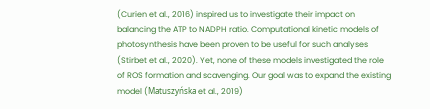(Curien et al., 2016) inspired us to investigate their impact on balancing the ATP to NADPH ratio. Computational kinetic models of photosynthesis have been proven to be useful for such analyses (Stirbet et al., 2020). Yet, none of these models investigated the role of ROS formation and scavenging. Our goal was to expand the existing model (Matuszyńska et al., 2019)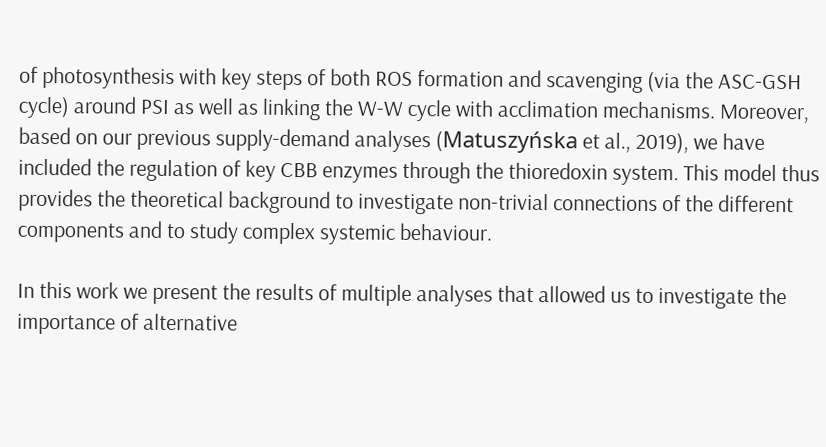of photosynthesis with key steps of both ROS formation and scavenging (via the ASC-GSH cycle) around PSI as well as linking the W-W cycle with acclimation mechanisms. Moreover, based on our previous supply-demand analyses (Matuszyńska et al., 2019), we have included the regulation of key CBB enzymes through the thioredoxin system. This model thus provides the theoretical background to investigate non-trivial connections of the different components and to study complex systemic behaviour.

In this work we present the results of multiple analyses that allowed us to investigate the importance of alternative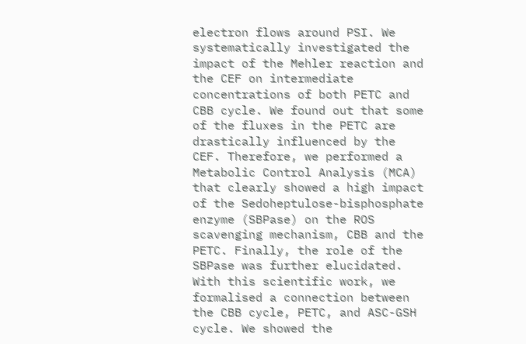electron flows around PSI. We systematically investigated the impact of the Mehler reaction and the CEF on intermediate concentrations of both PETC and CBB cycle. We found out that some of the fluxes in the PETC are drastically influenced by the CEF. Therefore, we performed a Metabolic Control Analysis (MCA) that clearly showed a high impact of the Sedoheptulose-bisphosphate enzyme (SBPase) on the ROS scavenging mechanism, CBB and the PETC. Finally, the role of the SBPase was further elucidated. With this scientific work, we formalised a connection between the CBB cycle, PETC, and ASC-GSH cycle. We showed the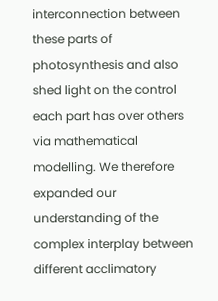interconnection between these parts of photosynthesis and also shed light on the control each part has over others via mathematical modelling. We therefore expanded our understanding of the complex interplay between different acclimatory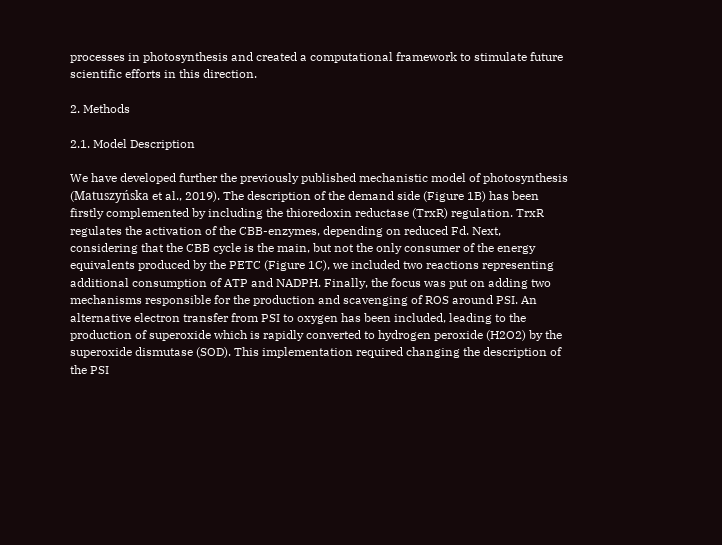processes in photosynthesis and created a computational framework to stimulate future scientific efforts in this direction.

2. Methods

2.1. Model Description

We have developed further the previously published mechanistic model of photosynthesis (Matuszyńska et al., 2019). The description of the demand side (Figure 1B) has been firstly complemented by including the thioredoxin reductase (TrxR) regulation. TrxR regulates the activation of the CBB-enzymes, depending on reduced Fd. Next, considering that the CBB cycle is the main, but not the only consumer of the energy equivalents produced by the PETC (Figure 1C), we included two reactions representing additional consumption of ATP and NADPH. Finally, the focus was put on adding two mechanisms responsible for the production and scavenging of ROS around PSI. An alternative electron transfer from PSI to oxygen has been included, leading to the production of superoxide which is rapidly converted to hydrogen peroxide (H2O2) by the superoxide dismutase (SOD). This implementation required changing the description of the PSI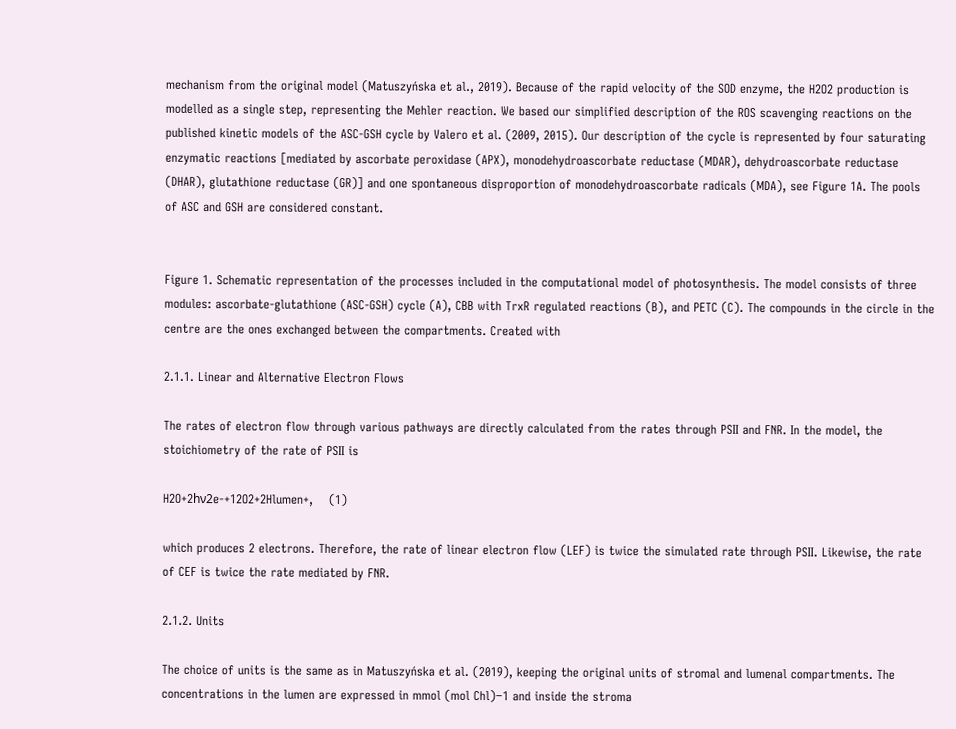mechanism from the original model (Matuszyńska et al., 2019). Because of the rapid velocity of the SOD enzyme, the H2O2 production is modelled as a single step, representing the Mehler reaction. We based our simplified description of the ROS scavenging reactions on the published kinetic models of the ASC-GSH cycle by Valero et al. (2009, 2015). Our description of the cycle is represented by four saturating enzymatic reactions [mediated by ascorbate peroxidase (APX), monodehydroascorbate reductase (MDAR), dehydroascorbate reductase (DHAR), glutathione reductase (GR)] and one spontaneous disproportion of monodehydroascorbate radicals (MDA), see Figure 1A. The pools of ASC and GSH are considered constant.


Figure 1. Schematic representation of the processes included in the computational model of photosynthesis. The model consists of three modules: ascorbate-glutathione (ASC-GSH) cycle (A), CBB with TrxR regulated reactions (B), and PETC (C). The compounds in the circle in the centre are the ones exchanged between the compartments. Created with

2.1.1. Linear and Alternative Electron Flows

The rates of electron flow through various pathways are directly calculated from the rates through PSII and FNR. In the model, the stoichiometry of the rate of PSII is

H2O+2hν2e-+12O2+2Hlumen+,    (1)

which produces 2 electrons. Therefore, the rate of linear electron flow (LEF) is twice the simulated rate through PSII. Likewise, the rate of CEF is twice the rate mediated by FNR.

2.1.2. Units

The choice of units is the same as in Matuszyńska et al. (2019), keeping the original units of stromal and lumenal compartments. The concentrations in the lumen are expressed in mmol (mol Chl)−1 and inside the stroma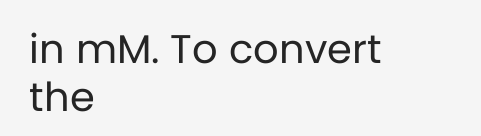in mM. To convert the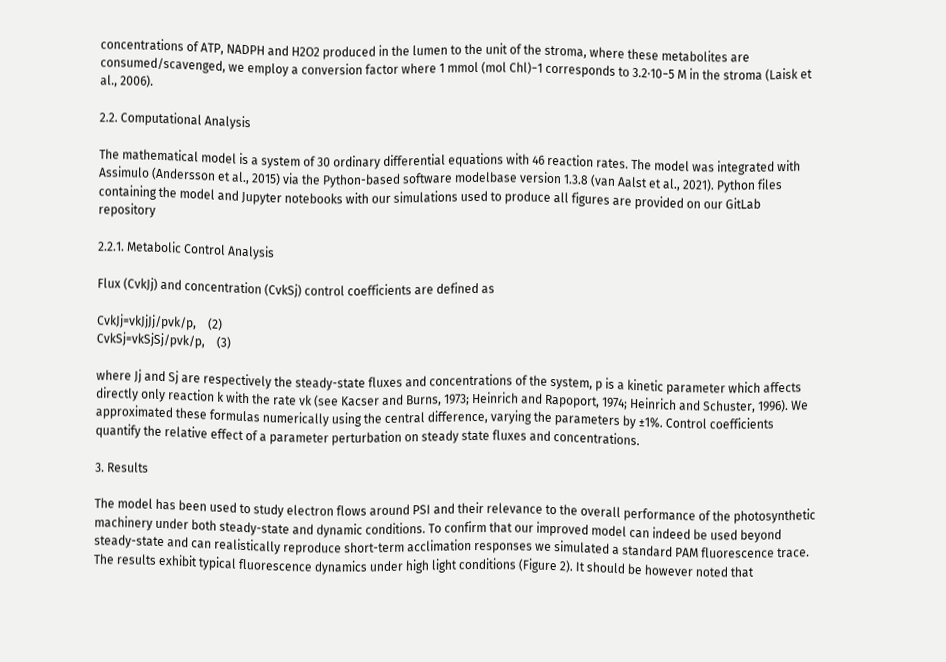concentrations of ATP, NADPH and H2O2 produced in the lumen to the unit of the stroma, where these metabolites are consumed/scavenged, we employ a conversion factor where 1 mmol (mol Chl)−1 corresponds to 3.2·10−5 M in the stroma (Laisk et al., 2006).

2.2. Computational Analysis

The mathematical model is a system of 30 ordinary differential equations with 46 reaction rates. The model was integrated with Assimulo (Andersson et al., 2015) via the Python-based software modelbase version 1.3.8 (van Aalst et al., 2021). Python files containing the model and Jupyter notebooks with our simulations used to produce all figures are provided on our GitLab repository

2.2.1. Metabolic Control Analysis

Flux (CvkJj) and concentration (CvkSj) control coefficients are defined as

CvkJj=vkJjJj/pvk/p,    (2)
CvkSj=vkSjSj/pvk/p,    (3)

where Jj and Sj are respectively the steady-state fluxes and concentrations of the system, p is a kinetic parameter which affects directly only reaction k with the rate vk (see Kacser and Burns, 1973; Heinrich and Rapoport, 1974; Heinrich and Schuster, 1996). We approximated these formulas numerically using the central difference, varying the parameters by ±1%. Control coefficients quantify the relative effect of a parameter perturbation on steady state fluxes and concentrations.

3. Results

The model has been used to study electron flows around PSI and their relevance to the overall performance of the photosynthetic machinery under both steady-state and dynamic conditions. To confirm that our improved model can indeed be used beyond steady-state and can realistically reproduce short-term acclimation responses we simulated a standard PAM fluorescence trace. The results exhibit typical fluorescence dynamics under high light conditions (Figure 2). It should be however noted that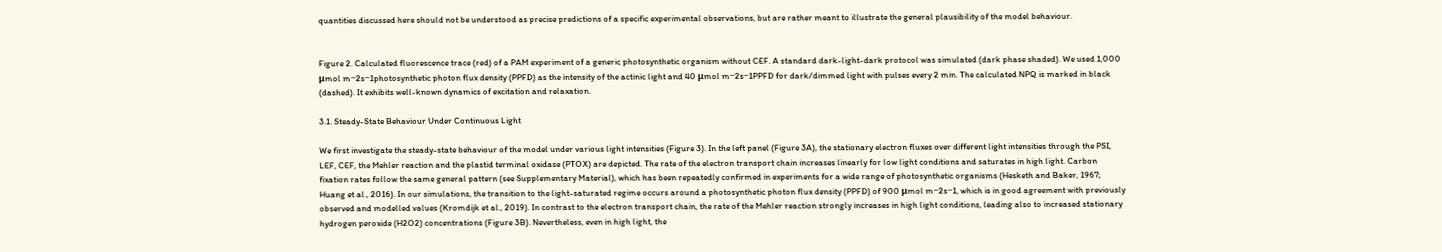quantities discussed here should not be understood as precise predictions of a specific experimental observations, but are rather meant to illustrate the general plausibility of the model behaviour.


Figure 2. Calculated fluorescence trace (red) of a PAM experiment of a generic photosynthetic organism without CEF. A standard dark-light-dark protocol was simulated (dark phase shaded). We used 1,000 μmol m−2s−1photosynthetic photon flux density (PPFD) as the intensity of the actinic light and 40 μmol m−2s−1PPFD for dark/dimmed light with pulses every 2 min. The calculated NPQ is marked in black (dashed). It exhibits well-known dynamics of excitation and relaxation.

3.1. Steady-State Behaviour Under Continuous Light

We first investigate the steady-state behaviour of the model under various light intensities (Figure 3). In the left panel (Figure 3A), the stationary electron fluxes over different light intensities through the PSI, LEF, CEF, the Mehler reaction and the plastid terminal oxidase (PTOX) are depicted. The rate of the electron transport chain increases linearly for low light conditions and saturates in high light. Carbon fixation rates follow the same general pattern (see Supplementary Material), which has been repeatedly confirmed in experiments for a wide range of photosynthetic organisms (Hesketh and Baker, 1967; Huang et al., 2016). In our simulations, the transition to the light-saturated regime occurs around a photosynthetic photon flux density (PPFD) of 900 μmol m−2s−1, which is in good agreement with previously observed and modelled values (Kromdijk et al., 2019). In contrast to the electron transport chain, the rate of the Mehler reaction strongly increases in high light conditions, leading also to increased stationary hydrogen peroxide (H2O2) concentrations (Figure 3B). Nevertheless, even in high light, the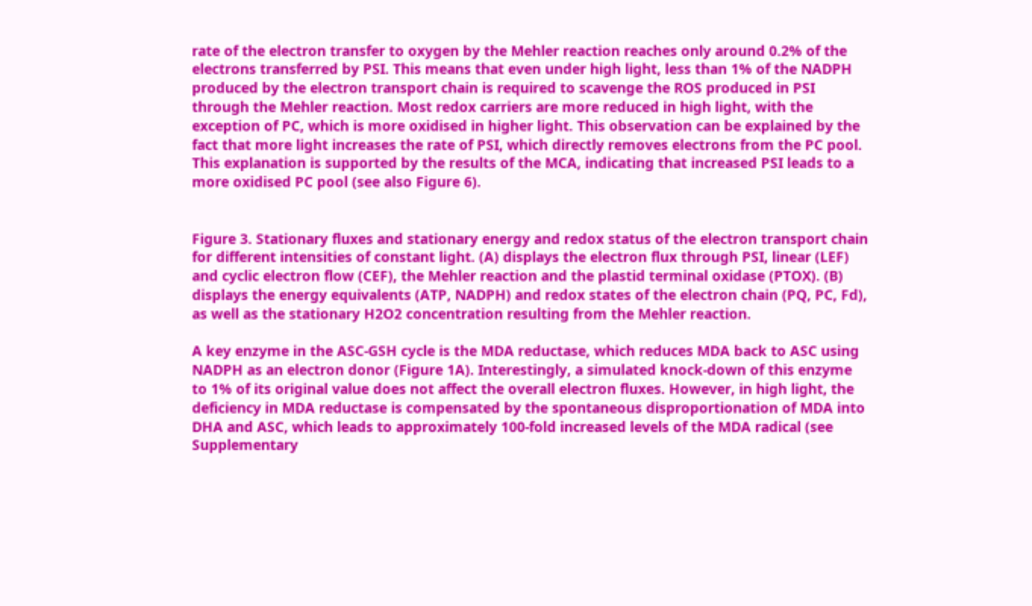rate of the electron transfer to oxygen by the Mehler reaction reaches only around 0.2% of the electrons transferred by PSI. This means that even under high light, less than 1% of the NADPH produced by the electron transport chain is required to scavenge the ROS produced in PSI through the Mehler reaction. Most redox carriers are more reduced in high light, with the exception of PC, which is more oxidised in higher light. This observation can be explained by the fact that more light increases the rate of PSI, which directly removes electrons from the PC pool. This explanation is supported by the results of the MCA, indicating that increased PSI leads to a more oxidised PC pool (see also Figure 6).


Figure 3. Stationary fluxes and stationary energy and redox status of the electron transport chain for different intensities of constant light. (A) displays the electron flux through PSI, linear (LEF) and cyclic electron flow (CEF), the Mehler reaction and the plastid terminal oxidase (PTOX). (B) displays the energy equivalents (ATP, NADPH) and redox states of the electron chain (PQ, PC, Fd), as well as the stationary H2O2 concentration resulting from the Mehler reaction.

A key enzyme in the ASC-GSH cycle is the MDA reductase, which reduces MDA back to ASC using NADPH as an electron donor (Figure 1A). Interestingly, a simulated knock-down of this enzyme to 1% of its original value does not affect the overall electron fluxes. However, in high light, the deficiency in MDA reductase is compensated by the spontaneous disproportionation of MDA into DHA and ASC, which leads to approximately 100-fold increased levels of the MDA radical (see Supplementary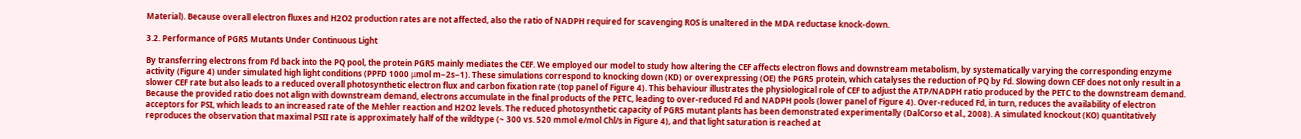Material). Because overall electron fluxes and H2O2 production rates are not affected, also the ratio of NADPH required for scavenging ROS is unaltered in the MDA reductase knock-down.

3.2. Performance of PGR5 Mutants Under Continuous Light

By transferring electrons from Fd back into the PQ pool, the protein PGR5 mainly mediates the CEF. We employed our model to study how altering the CEF affects electron flows and downstream metabolism, by systematically varying the corresponding enzyme activity (Figure 4) under simulated high light conditions (PPFD 1000 μmol m−2s−1). These simulations correspond to knocking down (KD) or overexpressing (OE) the PGR5 protein, which catalyses the reduction of PQ by Fd. Slowing down CEF does not only result in a slower CEF rate but also leads to a reduced overall photosynthetic electron flux and carbon fixation rate (top panel of Figure 4). This behaviour illustrates the physiological role of CEF to adjust the ATP/NADPH ratio produced by the PETC to the downstream demand. Because the provided ratio does not align with downstream demand, electrons accumulate in the final products of the PETC, leading to over-reduced Fd and NADPH pools (lower panel of Figure 4). Over-reduced Fd, in turn, reduces the availability of electron acceptors for PSI, which leads to an increased rate of the Mehler reaction and H2O2 levels. The reduced photosynthetic capacity of PGR5 mutant plants has been demonstrated experimentally (DalCorso et al., 2008). A simulated knockout (KO) quantitatively reproduces the observation that maximal PSII rate is approximately half of the wildtype (~ 300 vs. 520 mmol e/mol Chl/s in Figure 4), and that light saturation is reached at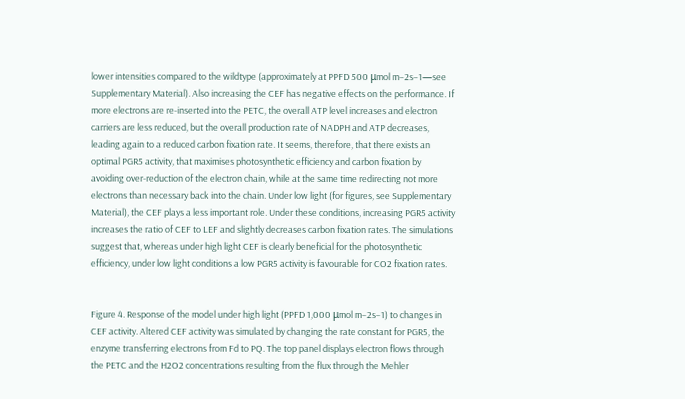lower intensities compared to the wildtype (approximately at PPFD 500 μmol m−2s−1—see Supplementary Material). Also increasing the CEF has negative effects on the performance. If more electrons are re-inserted into the PETC, the overall ATP level increases and electron carriers are less reduced, but the overall production rate of NADPH and ATP decreases, leading again to a reduced carbon fixation rate. It seems, therefore, that there exists an optimal PGR5 activity, that maximises photosynthetic efficiency and carbon fixation by avoiding over-reduction of the electron chain, while at the same time redirecting not more electrons than necessary back into the chain. Under low light (for figures, see Supplementary Material), the CEF plays a less important role. Under these conditions, increasing PGR5 activity increases the ratio of CEF to LEF and slightly decreases carbon fixation rates. The simulations suggest that, whereas under high light CEF is clearly beneficial for the photosynthetic efficiency, under low light conditions a low PGR5 activity is favourable for CO2 fixation rates.


Figure 4. Response of the model under high light (PPFD 1,000 μmol m−2s−1) to changes in CEF activity. Altered CEF activity was simulated by changing the rate constant for PGR5, the enzyme transferring electrons from Fd to PQ. The top panel displays electron flows through the PETC and the H2O2 concentrations resulting from the flux through the Mehler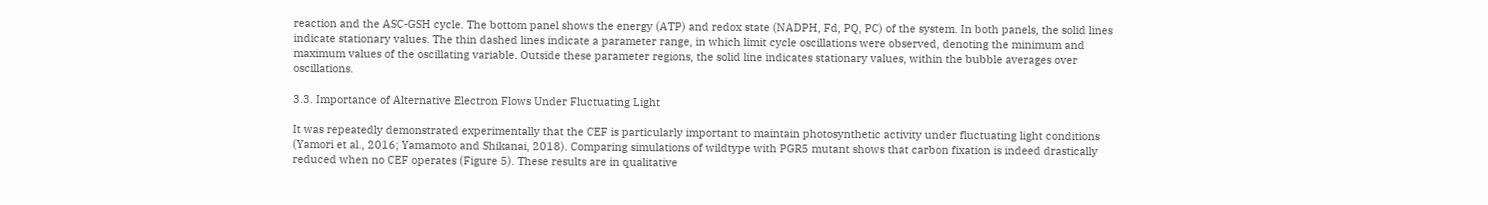reaction and the ASC-GSH cycle. The bottom panel shows the energy (ATP) and redox state (NADPH, Fd, PQ, PC) of the system. In both panels, the solid lines indicate stationary values. The thin dashed lines indicate a parameter range, in which limit cycle oscillations were observed, denoting the minimum and maximum values of the oscillating variable. Outside these parameter regions, the solid line indicates stationary values, within the bubble averages over oscillations.

3.3. Importance of Alternative Electron Flows Under Fluctuating Light

It was repeatedly demonstrated experimentally that the CEF is particularly important to maintain photosynthetic activity under fluctuating light conditions (Yamori et al., 2016; Yamamoto and Shikanai, 2018). Comparing simulations of wildtype with PGR5 mutant shows that carbon fixation is indeed drastically reduced when no CEF operates (Figure 5). These results are in qualitative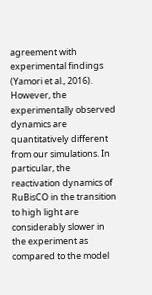agreement with experimental findings (Yamori et al., 2016). However, the experimentally observed dynamics are quantitatively different from our simulations. In particular, the reactivation dynamics of RuBisCO in the transition to high light are considerably slower in the experiment as compared to the model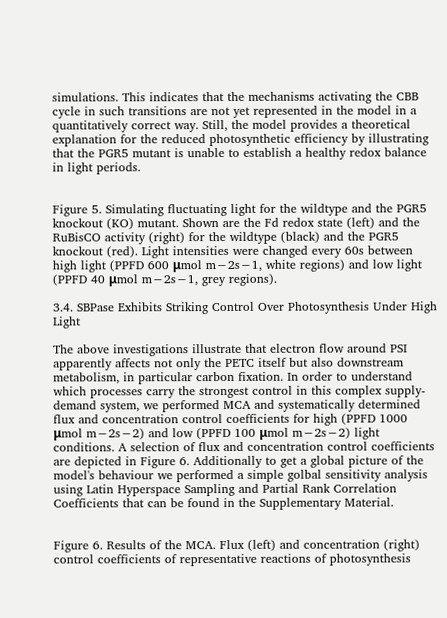simulations. This indicates that the mechanisms activating the CBB cycle in such transitions are not yet represented in the model in a quantitatively correct way. Still, the model provides a theoretical explanation for the reduced photosynthetic efficiency by illustrating that the PGR5 mutant is unable to establish a healthy redox balance in light periods.


Figure 5. Simulating fluctuating light for the wildtype and the PGR5 knockout (KO) mutant. Shown are the Fd redox state (left) and the RuBisCO activity (right) for the wildtype (black) and the PGR5 knockout (red). Light intensities were changed every 60s between high light (PPFD 600 μmol m−2s−1, white regions) and low light (PPFD 40 μmol m−2s−1, grey regions).

3.4. SBPase Exhibits Striking Control Over Photosynthesis Under High Light

The above investigations illustrate that electron flow around PSI apparently affects not only the PETC itself but also downstream metabolism, in particular carbon fixation. In order to understand which processes carry the strongest control in this complex supply-demand system, we performed MCA and systematically determined flux and concentration control coefficients for high (PPFD 1000 μmol m−2s−2) and low (PPFD 100 μmol m−2s−2) light conditions. A selection of flux and concentration control coefficients are depicted in Figure 6. Additionally to get a global picture of the model's behaviour we performed a simple golbal sensitivity analysis using Latin Hyperspace Sampling and Partial Rank Correlation Coefficients that can be found in the Supplementary Material.


Figure 6. Results of the MCA. Flux (left) and concentration (right) control coefficients of representative reactions of photosynthesis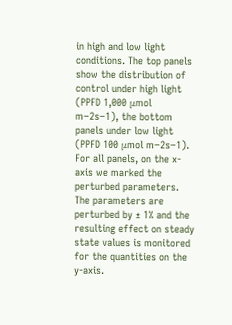in high and low light conditions. The top panels show the distribution of control under high light (PPFD 1,000 μmol m−2s−1), the bottom panels under low light (PPFD 100 μmol m−2s−1). For all panels, on the x-axis we marked the perturbed parameters. The parameters are perturbed by ± 1% and the resulting effect on steady state values is monitored for the quantities on the y-axis.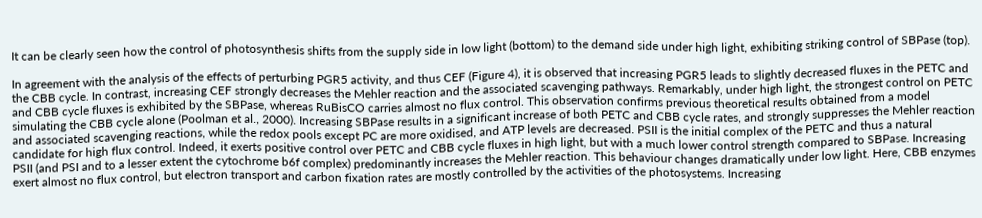It can be clearly seen how the control of photosynthesis shifts from the supply side in low light (bottom) to the demand side under high light, exhibiting striking control of SBPase (top).

In agreement with the analysis of the effects of perturbing PGR5 activity, and thus CEF (Figure 4), it is observed that increasing PGR5 leads to slightly decreased fluxes in the PETC and the CBB cycle. In contrast, increasing CEF strongly decreases the Mehler reaction and the associated scavenging pathways. Remarkably, under high light, the strongest control on PETC and CBB cycle fluxes is exhibited by the SBPase, whereas RuBisCO carries almost no flux control. This observation confirms previous theoretical results obtained from a model simulating the CBB cycle alone (Poolman et al., 2000). Increasing SBPase results in a significant increase of both PETC and CBB cycle rates, and strongly suppresses the Mehler reaction and associated scavenging reactions, while the redox pools except PC are more oxidised, and ATP levels are decreased. PSII is the initial complex of the PETC and thus a natural candidate for high flux control. Indeed, it exerts positive control over PETC and CBB cycle fluxes in high light, but with a much lower control strength compared to SBPase. Increasing PSII (and PSI and to a lesser extent the cytochrome b6f complex) predominantly increases the Mehler reaction. This behaviour changes dramatically under low light. Here, CBB enzymes exert almost no flux control, but electron transport and carbon fixation rates are mostly controlled by the activities of the photosystems. Increasing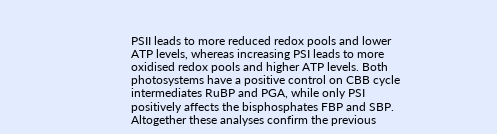PSII leads to more reduced redox pools and lower ATP levels, whereas increasing PSI leads to more oxidised redox pools and higher ATP levels. Both photosystems have a positive control on CBB cycle intermediates RuBP and PGA, while only PSI positively affects the bisphosphates FBP and SBP. Altogether these analyses confirm the previous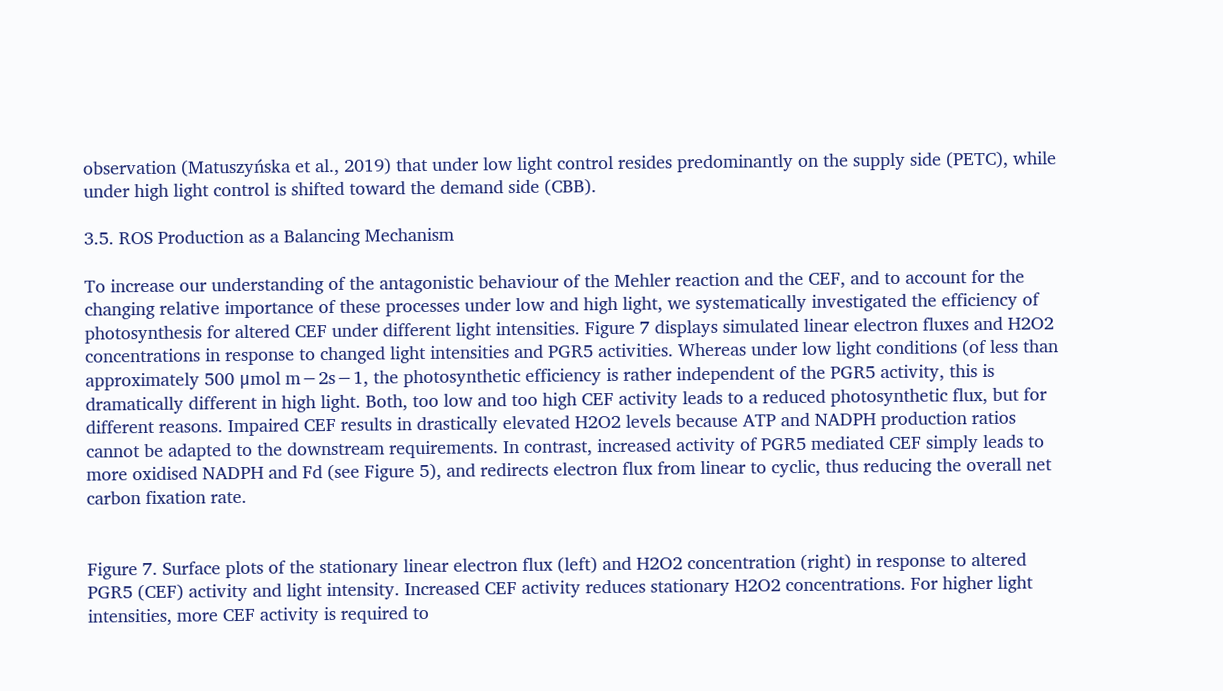observation (Matuszyńska et al., 2019) that under low light control resides predominantly on the supply side (PETC), while under high light control is shifted toward the demand side (CBB).

3.5. ROS Production as a Balancing Mechanism

To increase our understanding of the antagonistic behaviour of the Mehler reaction and the CEF, and to account for the changing relative importance of these processes under low and high light, we systematically investigated the efficiency of photosynthesis for altered CEF under different light intensities. Figure 7 displays simulated linear electron fluxes and H2O2 concentrations in response to changed light intensities and PGR5 activities. Whereas under low light conditions (of less than approximately 500 μmol m−2s−1, the photosynthetic efficiency is rather independent of the PGR5 activity, this is dramatically different in high light. Both, too low and too high CEF activity leads to a reduced photosynthetic flux, but for different reasons. Impaired CEF results in drastically elevated H2O2 levels because ATP and NADPH production ratios cannot be adapted to the downstream requirements. In contrast, increased activity of PGR5 mediated CEF simply leads to more oxidised NADPH and Fd (see Figure 5), and redirects electron flux from linear to cyclic, thus reducing the overall net carbon fixation rate.


Figure 7. Surface plots of the stationary linear electron flux (left) and H2O2 concentration (right) in response to altered PGR5 (CEF) activity and light intensity. Increased CEF activity reduces stationary H2O2 concentrations. For higher light intensities, more CEF activity is required to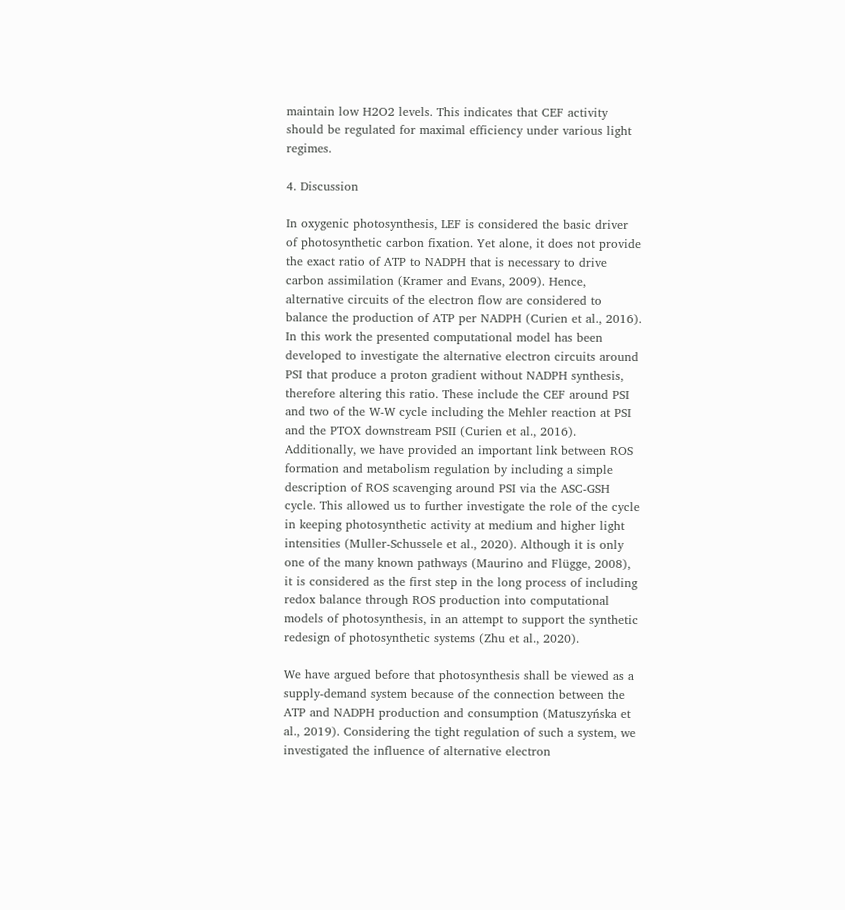maintain low H2O2 levels. This indicates that CEF activity should be regulated for maximal efficiency under various light regimes.

4. Discussion

In oxygenic photosynthesis, LEF is considered the basic driver of photosynthetic carbon fixation. Yet alone, it does not provide the exact ratio of ATP to NADPH that is necessary to drive carbon assimilation (Kramer and Evans, 2009). Hence, alternative circuits of the electron flow are considered to balance the production of ATP per NADPH (Curien et al., 2016). In this work the presented computational model has been developed to investigate the alternative electron circuits around PSI that produce a proton gradient without NADPH synthesis, therefore altering this ratio. These include the CEF around PSI and two of the W-W cycle including the Mehler reaction at PSI and the PTOX downstream PSII (Curien et al., 2016). Additionally, we have provided an important link between ROS formation and metabolism regulation by including a simple description of ROS scavenging around PSI via the ASC-GSH cycle. This allowed us to further investigate the role of the cycle in keeping photosynthetic activity at medium and higher light intensities (Muller-Schussele et al., 2020). Although it is only one of the many known pathways (Maurino and Flügge, 2008), it is considered as the first step in the long process of including redox balance through ROS production into computational models of photosynthesis, in an attempt to support the synthetic redesign of photosynthetic systems (Zhu et al., 2020).

We have argued before that photosynthesis shall be viewed as a supply-demand system because of the connection between the ATP and NADPH production and consumption (Matuszyńska et al., 2019). Considering the tight regulation of such a system, we investigated the influence of alternative electron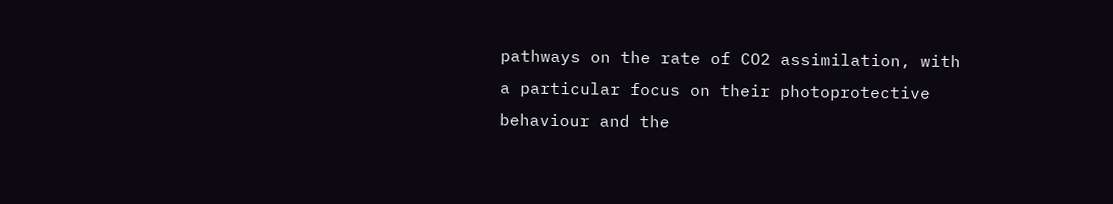pathways on the rate of CO2 assimilation, with a particular focus on their photoprotective behaviour and the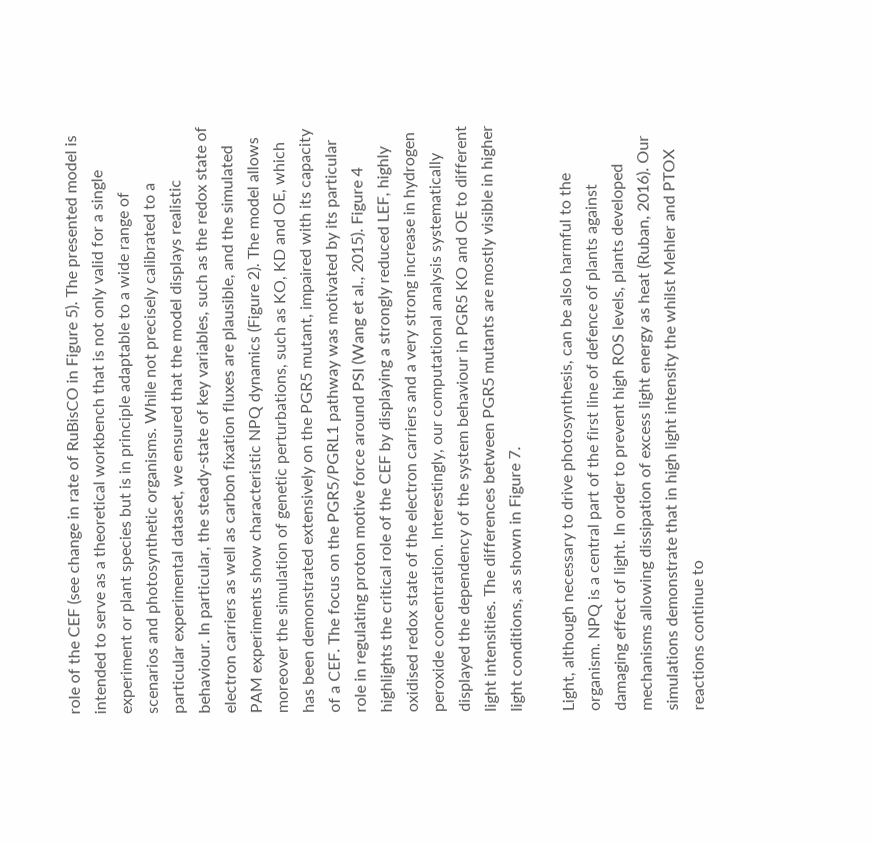role of the CEF (see change in rate of RuBisCO in Figure 5). The presented model is intended to serve as a theoretical workbench that is not only valid for a single experiment or plant species but is in principle adaptable to a wide range of scenarios and photosynthetic organisms. While not precisely calibrated to a particular experimental dataset, we ensured that the model displays realistic behaviour. In particular, the steady-state of key variables, such as the redox state of electron carriers as well as carbon fixation fluxes are plausible, and the simulated PAM experiments show characteristic NPQ dynamics (Figure 2). The model allows moreover the simulation of genetic perturbations, such as KO, KD and OE, which has been demonstrated extensively on the PGR5 mutant, impaired with its capacity of a CEF. The focus on the PGR5/PGRL1 pathway was motivated by its particular role in regulating proton motive force around PSI (Wang et al., 2015). Figure 4 highlights the critical role of the CEF by displaying a strongly reduced LEF, highly oxidised redox state of the electron carriers and a very strong increase in hydrogen peroxide concentration. Interestingly, our computational analysis systematically displayed the dependency of the system behaviour in PGR5 KO and OE to different light intensities. The differences between PGR5 mutants are mostly visible in higher light conditions, as shown in Figure 7.

Light, although necessary to drive photosynthesis, can be also harmful to the organism. NPQ is a central part of the first line of defence of plants against damaging effect of light. In order to prevent high ROS levels, plants developed mechanisms allowing dissipation of excess light energy as heat (Ruban, 2016). Our simulations demonstrate that in high light intensity the whilst Mehler and PTOX reactions continue to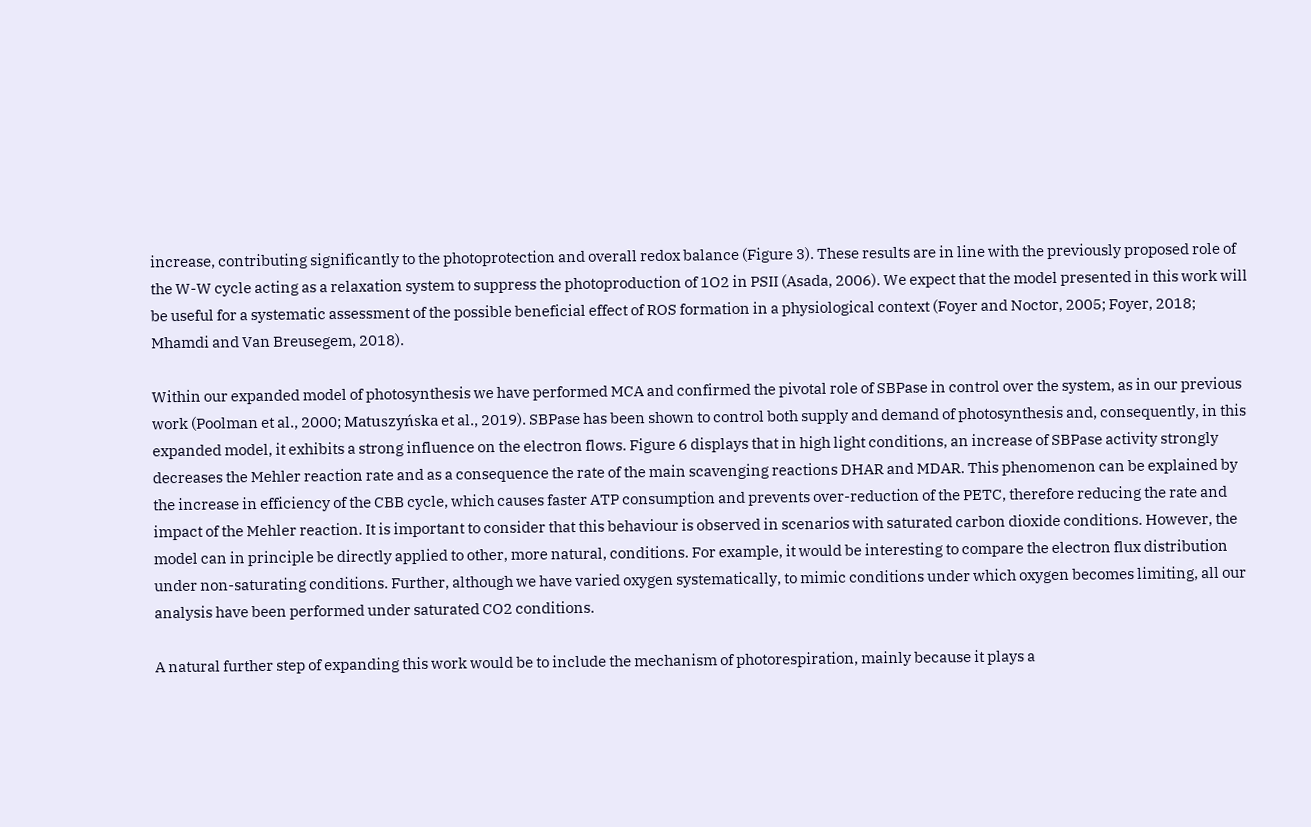increase, contributing significantly to the photoprotection and overall redox balance (Figure 3). These results are in line with the previously proposed role of the W-W cycle acting as a relaxation system to suppress the photoproduction of 1O2 in PSII (Asada, 2006). We expect that the model presented in this work will be useful for a systematic assessment of the possible beneficial effect of ROS formation in a physiological context (Foyer and Noctor, 2005; Foyer, 2018; Mhamdi and Van Breusegem, 2018).

Within our expanded model of photosynthesis we have performed MCA and confirmed the pivotal role of SBPase in control over the system, as in our previous work (Poolman et al., 2000; Matuszyńska et al., 2019). SBPase has been shown to control both supply and demand of photosynthesis and, consequently, in this expanded model, it exhibits a strong influence on the electron flows. Figure 6 displays that in high light conditions, an increase of SBPase activity strongly decreases the Mehler reaction rate and as a consequence the rate of the main scavenging reactions DHAR and MDAR. This phenomenon can be explained by the increase in efficiency of the CBB cycle, which causes faster ATP consumption and prevents over-reduction of the PETC, therefore reducing the rate and impact of the Mehler reaction. It is important to consider that this behaviour is observed in scenarios with saturated carbon dioxide conditions. However, the model can in principle be directly applied to other, more natural, conditions. For example, it would be interesting to compare the electron flux distribution under non-saturating conditions. Further, although we have varied oxygen systematically, to mimic conditions under which oxygen becomes limiting, all our analysis have been performed under saturated CO2 conditions.

A natural further step of expanding this work would be to include the mechanism of photorespiration, mainly because it plays a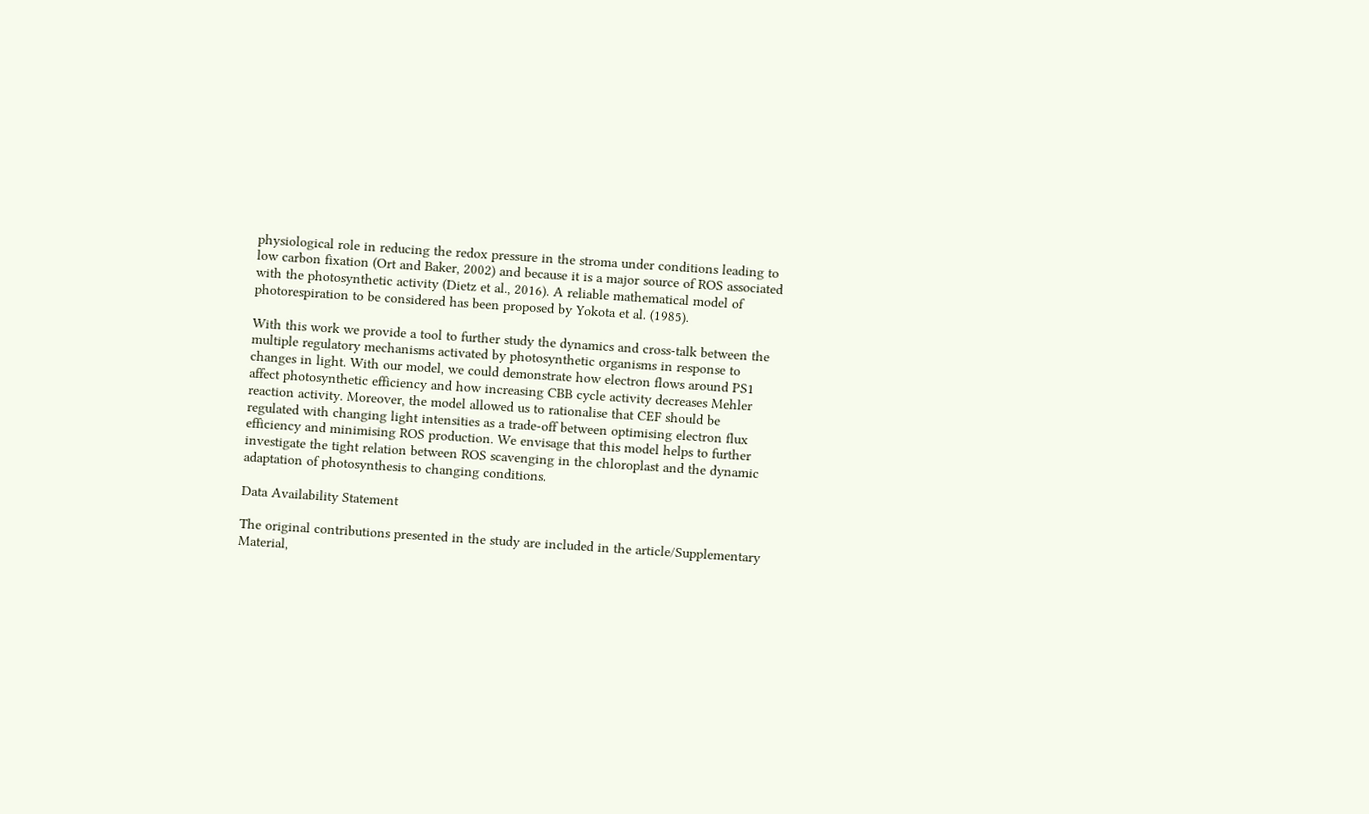physiological role in reducing the redox pressure in the stroma under conditions leading to low carbon fixation (Ort and Baker, 2002) and because it is a major source of ROS associated with the photosynthetic activity (Dietz et al., 2016). A reliable mathematical model of photorespiration to be considered has been proposed by Yokota et al. (1985).

With this work we provide a tool to further study the dynamics and cross-talk between the multiple regulatory mechanisms activated by photosynthetic organisms in response to changes in light. With our model, we could demonstrate how electron flows around PS1 affect photosynthetic efficiency and how increasing CBB cycle activity decreases Mehler reaction activity. Moreover, the model allowed us to rationalise that CEF should be regulated with changing light intensities as a trade-off between optimising electron flux efficiency and minimising ROS production. We envisage that this model helps to further investigate the tight relation between ROS scavenging in the chloroplast and the dynamic adaptation of photosynthesis to changing conditions.

Data Availability Statement

The original contributions presented in the study are included in the article/Supplementary Material,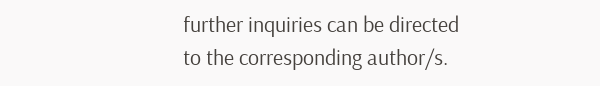further inquiries can be directed to the corresponding author/s.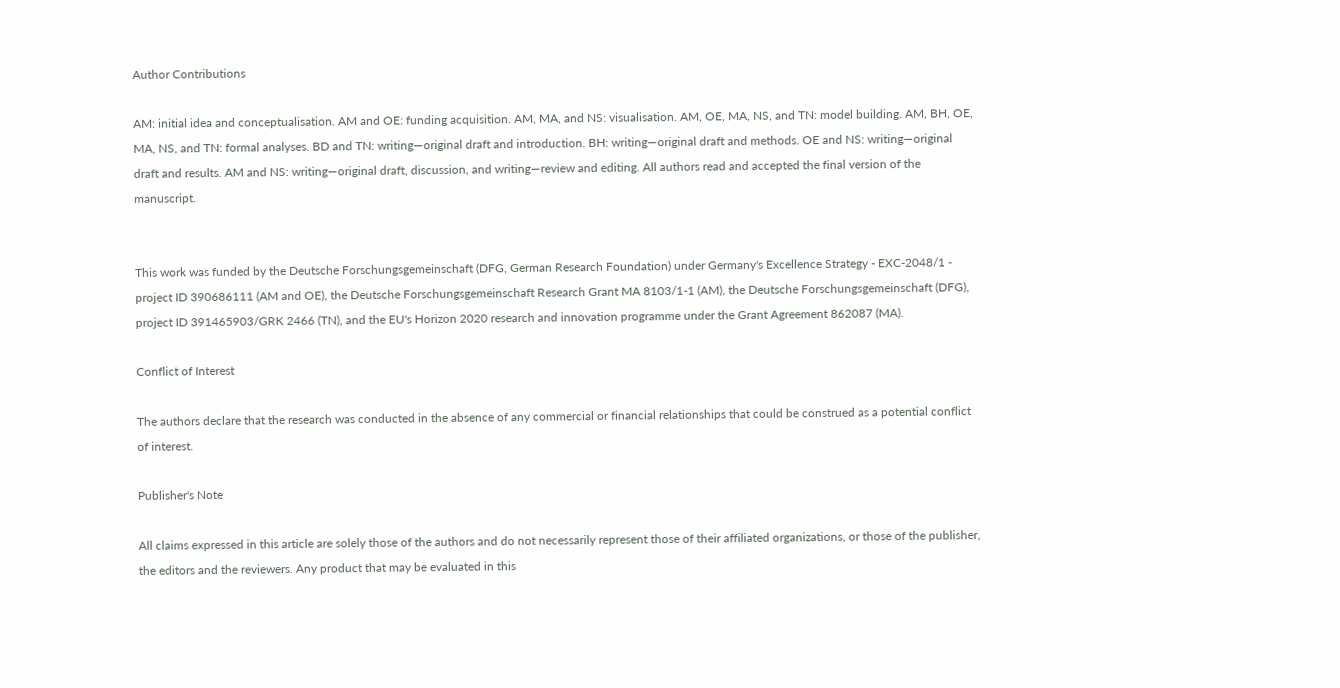Author Contributions

AM: initial idea and conceptualisation. AM and OE: funding acquisition. AM, MA, and NS: visualisation. AM, OE, MA, NS, and TN: model building. AM, BH, OE, MA, NS, and TN: formal analyses. BD and TN: writing—original draft and introduction. BH: writing—original draft and methods. OE and NS: writing—original draft and results. AM and NS: writing—original draft, discussion, and writing—review and editing. All authors read and accepted the final version of the manuscript.


This work was funded by the Deutsche Forschungsgemeinschaft (DFG, German Research Foundation) under Germany's Excellence Strategy - EXC-2048/1 - project ID 390686111 (AM and OE), the Deutsche Forschungsgemeinschaft Research Grant MA 8103/1-1 (AM), the Deutsche Forschungsgemeinschaft (DFG), project ID 391465903/GRK 2466 (TN), and the EU's Horizon 2020 research and innovation programme under the Grant Agreement 862087 (MA).

Conflict of Interest

The authors declare that the research was conducted in the absence of any commercial or financial relationships that could be construed as a potential conflict of interest.

Publisher's Note

All claims expressed in this article are solely those of the authors and do not necessarily represent those of their affiliated organizations, or those of the publisher, the editors and the reviewers. Any product that may be evaluated in this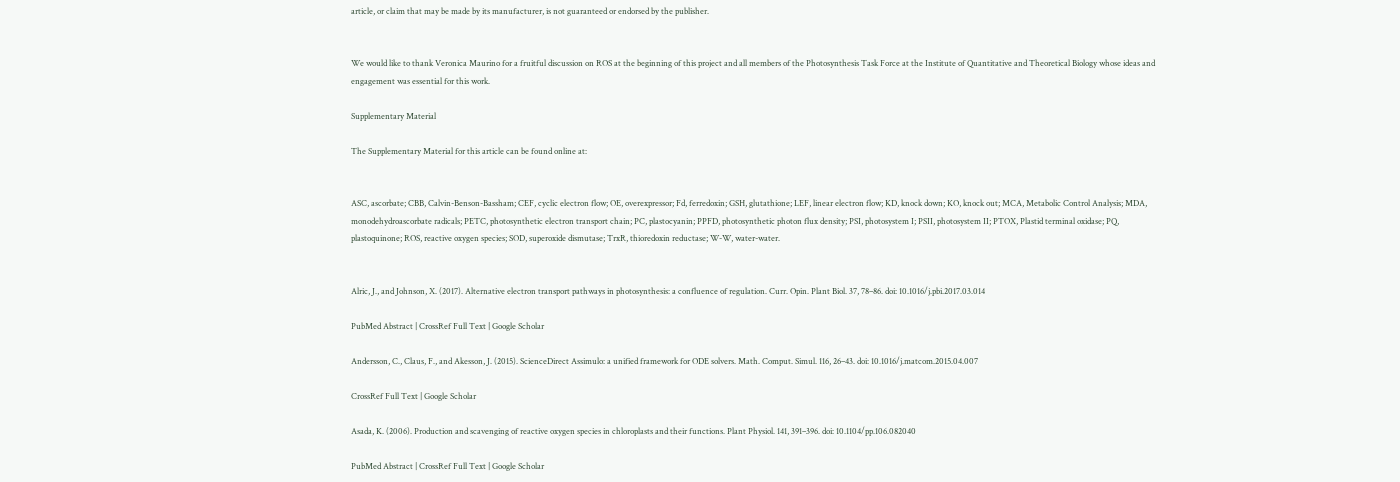article, or claim that may be made by its manufacturer, is not guaranteed or endorsed by the publisher.


We would like to thank Veronica Maurino for a fruitful discussion on ROS at the beginning of this project and all members of the Photosynthesis Task Force at the Institute of Quantitative and Theoretical Biology whose ideas and engagement was essential for this work.

Supplementary Material

The Supplementary Material for this article can be found online at:


ASC, ascorbate; CBB, Calvin-Benson-Bassham; CEF, cyclic electron flow; OE, overexpressor; Fd, ferredoxin; GSH, glutathione; LEF, linear electron flow; KD, knock down; KO, knock out; MCA, Metabolic Control Analysis; MDA, monodehydroascorbate radicals; PETC, photosynthetic electron transport chain; PC, plastocyanin; PPFD, photosynthetic photon flux density; PSI, photosystem I; PSII, photosystem II; PTOX, Plastid terminal oxidase; PQ, plastoquinone; ROS, reactive oxygen species; SOD, superoxide dismutase; TrxR, thioredoxin reductase; W-W, water-water.


Alric, J., and Johnson, X. (2017). Alternative electron transport pathways in photosynthesis: a confluence of regulation. Curr. Opin. Plant Biol. 37, 78–86. doi: 10.1016/j.pbi.2017.03.014

PubMed Abstract | CrossRef Full Text | Google Scholar

Andersson, C., Claus, F., and Akesson, J. (2015). ScienceDirect Assimulo: a unified framework for ODE solvers. Math. Comput. Simul. 116, 26–43. doi: 10.1016/j.matcom.2015.04.007

CrossRef Full Text | Google Scholar

Asada, K. (2006). Production and scavenging of reactive oxygen species in chloroplasts and their functions. Plant Physiol. 141, 391–396. doi: 10.1104/pp.106.082040

PubMed Abstract | CrossRef Full Text | Google Scholar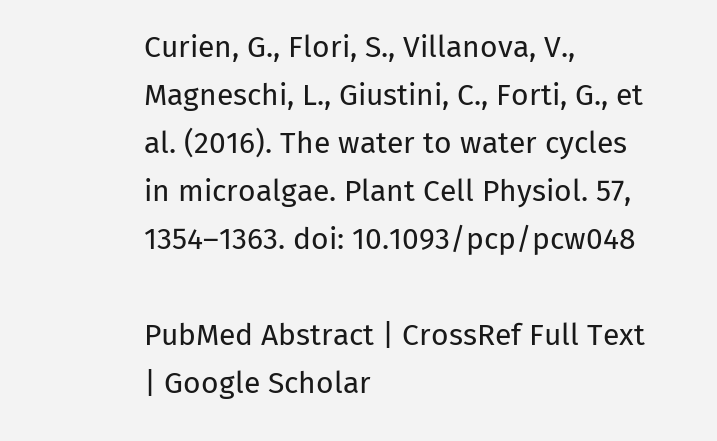Curien, G., Flori, S., Villanova, V., Magneschi, L., Giustini, C., Forti, G., et al. (2016). The water to water cycles in microalgae. Plant Cell Physiol. 57, 1354–1363. doi: 10.1093/pcp/pcw048

PubMed Abstract | CrossRef Full Text | Google Scholar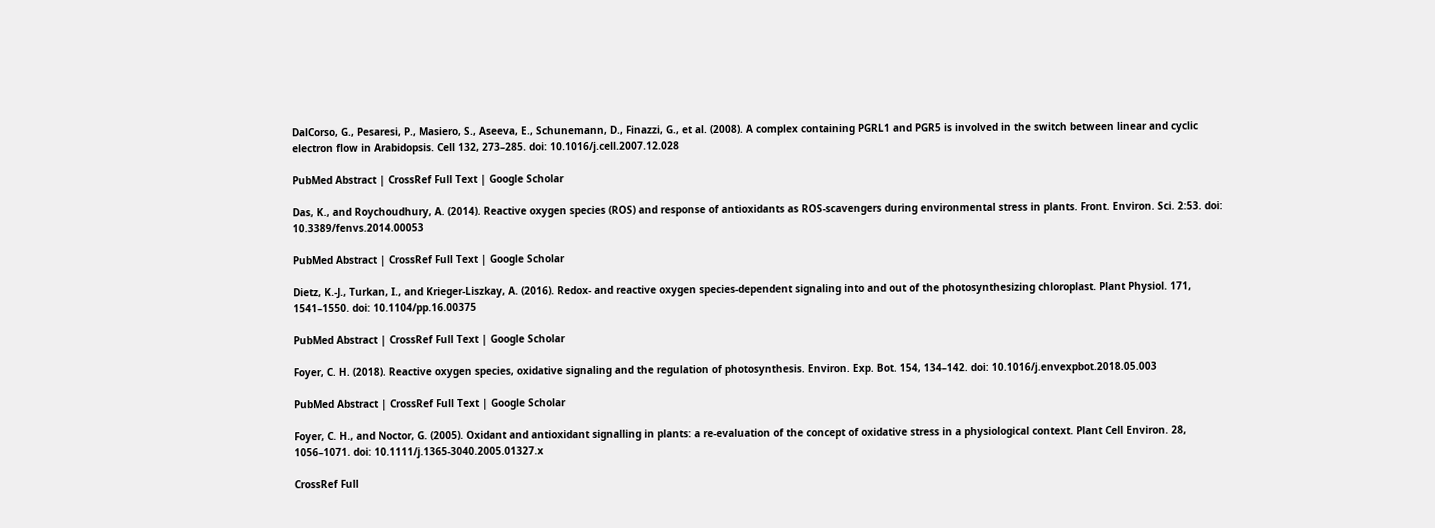DalCorso, G., Pesaresi, P., Masiero, S., Aseeva, E., Schunemann, D., Finazzi, G., et al. (2008). A complex containing PGRL1 and PGR5 is involved in the switch between linear and cyclic electron flow in Arabidopsis. Cell 132, 273–285. doi: 10.1016/j.cell.2007.12.028

PubMed Abstract | CrossRef Full Text | Google Scholar

Das, K., and Roychoudhury, A. (2014). Reactive oxygen species (ROS) and response of antioxidants as ROS-scavengers during environmental stress in plants. Front. Environ. Sci. 2:53. doi: 10.3389/fenvs.2014.00053

PubMed Abstract | CrossRef Full Text | Google Scholar

Dietz, K.-J., Turkan, I., and Krieger-Liszkay, A. (2016). Redox- and reactive oxygen species-dependent signaling into and out of the photosynthesizing chloroplast. Plant Physiol. 171, 1541–1550. doi: 10.1104/pp.16.00375

PubMed Abstract | CrossRef Full Text | Google Scholar

Foyer, C. H. (2018). Reactive oxygen species, oxidative signaling and the regulation of photosynthesis. Environ. Exp. Bot. 154, 134–142. doi: 10.1016/j.envexpbot.2018.05.003

PubMed Abstract | CrossRef Full Text | Google Scholar

Foyer, C. H., and Noctor, G. (2005). Oxidant and antioxidant signalling in plants: a re-evaluation of the concept of oxidative stress in a physiological context. Plant Cell Environ. 28, 1056–1071. doi: 10.1111/j.1365-3040.2005.01327.x

CrossRef Full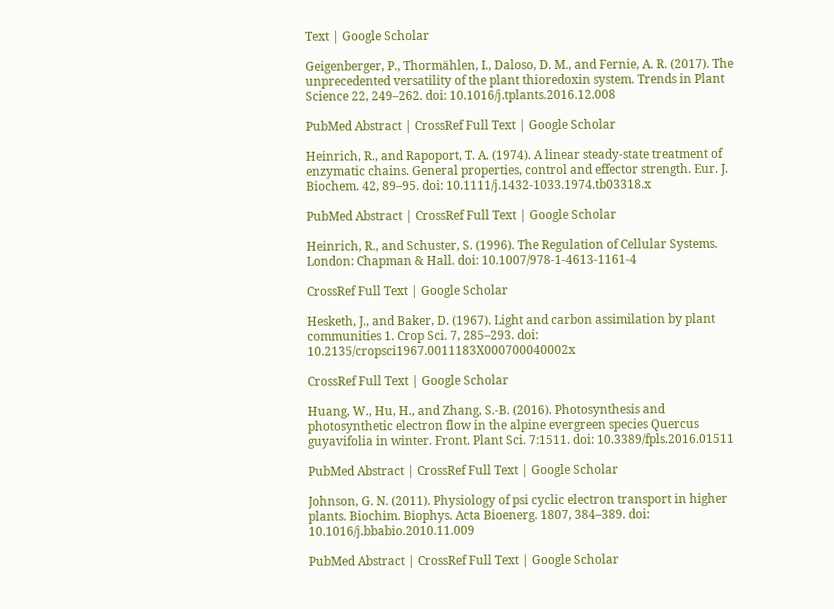Text | Google Scholar

Geigenberger, P., Thormählen, I., Daloso, D. M., and Fernie, A. R. (2017). The unprecedented versatility of the plant thioredoxin system. Trends in Plant Science 22, 249–262. doi: 10.1016/j.tplants.2016.12.008

PubMed Abstract | CrossRef Full Text | Google Scholar

Heinrich, R., and Rapoport, T. A. (1974). A linear steady-state treatment of enzymatic chains. General properties, control and effector strength. Eur. J. Biochem. 42, 89–95. doi: 10.1111/j.1432-1033.1974.tb03318.x

PubMed Abstract | CrossRef Full Text | Google Scholar

Heinrich, R., and Schuster, S. (1996). The Regulation of Cellular Systems. London: Chapman & Hall. doi: 10.1007/978-1-4613-1161-4

CrossRef Full Text | Google Scholar

Hesketh, J., and Baker, D. (1967). Light and carbon assimilation by plant communities 1. Crop Sci. 7, 285–293. doi: 10.2135/cropsci1967.0011183X000700040002x

CrossRef Full Text | Google Scholar

Huang, W., Hu, H., and Zhang, S.-B. (2016). Photosynthesis and photosynthetic electron flow in the alpine evergreen species Quercus guyavifolia in winter. Front. Plant Sci. 7:1511. doi: 10.3389/fpls.2016.01511

PubMed Abstract | CrossRef Full Text | Google Scholar

Johnson, G. N. (2011). Physiology of psi cyclic electron transport in higher plants. Biochim. Biophys. Acta Bioenerg. 1807, 384–389. doi: 10.1016/j.bbabio.2010.11.009

PubMed Abstract | CrossRef Full Text | Google Scholar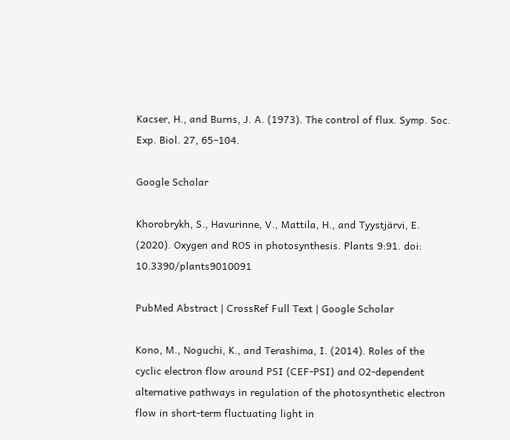Kacser, H., and Burns, J. A. (1973). The control of flux. Symp. Soc. Exp. Biol. 27, 65–104.

Google Scholar

Khorobrykh, S., Havurinne, V., Mattila, H., and Tyystjärvi, E. (2020). Oxygen and ROS in photosynthesis. Plants 9:91. doi: 10.3390/plants9010091

PubMed Abstract | CrossRef Full Text | Google Scholar

Kono, M., Noguchi, K., and Terashima, I. (2014). Roles of the cyclic electron flow around PSI (CEF-PSI) and O2-dependent alternative pathways in regulation of the photosynthetic electron flow in short-term fluctuating light in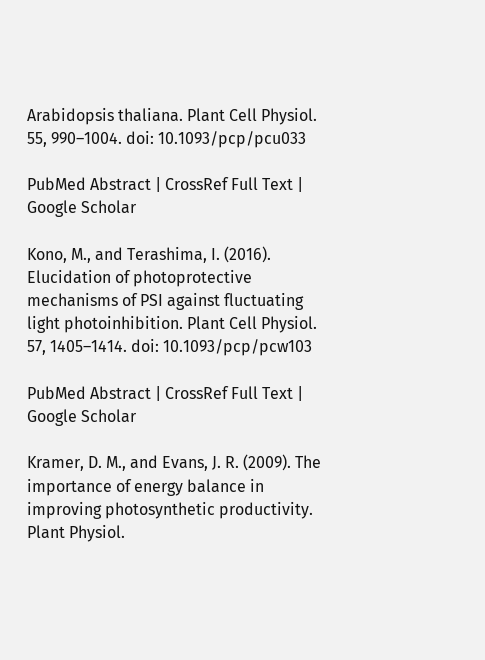Arabidopsis thaliana. Plant Cell Physiol. 55, 990–1004. doi: 10.1093/pcp/pcu033

PubMed Abstract | CrossRef Full Text | Google Scholar

Kono, M., and Terashima, I. (2016). Elucidation of photoprotective mechanisms of PSI against fluctuating light photoinhibition. Plant Cell Physiol. 57, 1405–1414. doi: 10.1093/pcp/pcw103

PubMed Abstract | CrossRef Full Text | Google Scholar

Kramer, D. M., and Evans, J. R. (2009). The importance of energy balance in improving photosynthetic productivity. Plant Physiol.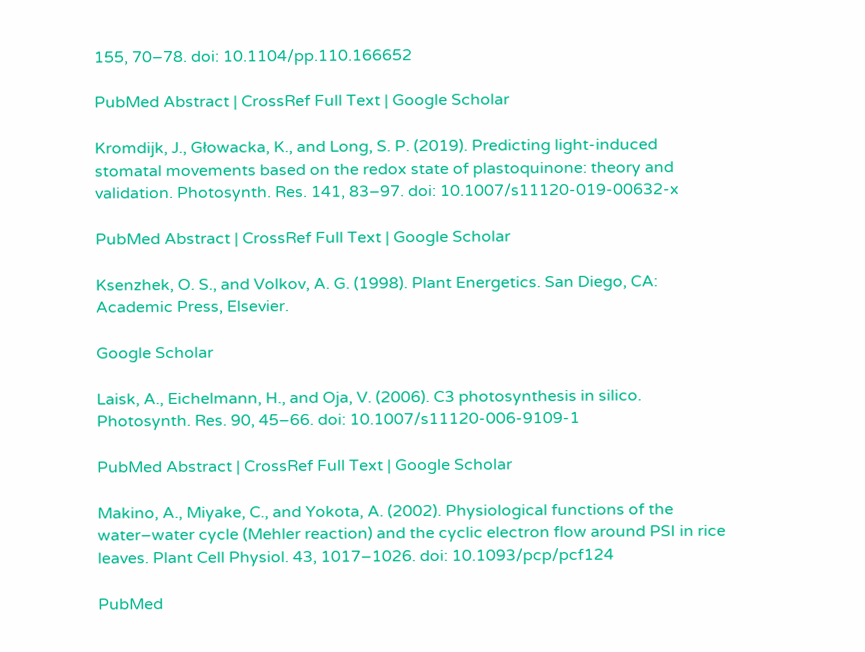155, 70–78. doi: 10.1104/pp.110.166652

PubMed Abstract | CrossRef Full Text | Google Scholar

Kromdijk, J., Głowacka, K., and Long, S. P. (2019). Predicting light-induced stomatal movements based on the redox state of plastoquinone: theory and validation. Photosynth. Res. 141, 83–97. doi: 10.1007/s11120-019-00632-x

PubMed Abstract | CrossRef Full Text | Google Scholar

Ksenzhek, O. S., and Volkov, A. G. (1998). Plant Energetics. San Diego, CA: Academic Press, Elsevier.

Google Scholar

Laisk, A., Eichelmann, H., and Oja, V. (2006). C3 photosynthesis in silico. Photosynth. Res. 90, 45–66. doi: 10.1007/s11120-006-9109-1

PubMed Abstract | CrossRef Full Text | Google Scholar

Makino, A., Miyake, C., and Yokota, A. (2002). Physiological functions of the water–water cycle (Mehler reaction) and the cyclic electron flow around PSI in rice leaves. Plant Cell Physiol. 43, 1017–1026. doi: 10.1093/pcp/pcf124

PubMed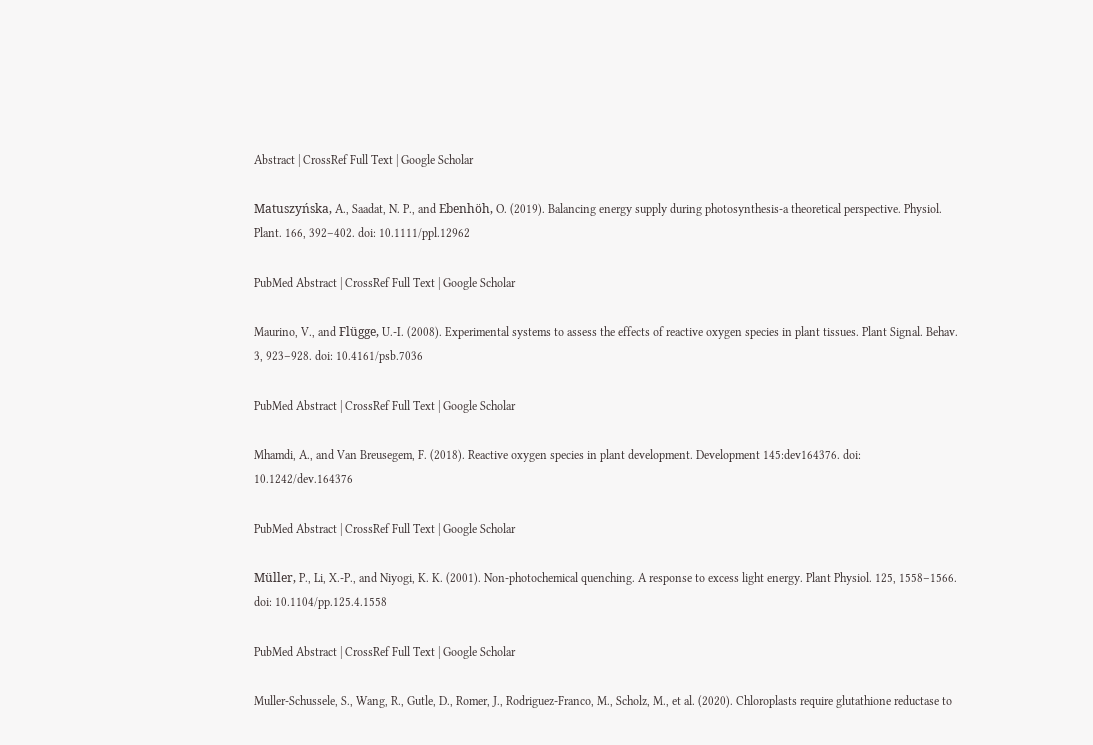Abstract | CrossRef Full Text | Google Scholar

Matuszyńska, A., Saadat, N. P., and Ebenhöh, O. (2019). Balancing energy supply during photosynthesis-a theoretical perspective. Physiol. Plant. 166, 392–402. doi: 10.1111/ppl.12962

PubMed Abstract | CrossRef Full Text | Google Scholar

Maurino, V., and Flügge, U.-I. (2008). Experimental systems to assess the effects of reactive oxygen species in plant tissues. Plant Signal. Behav. 3, 923–928. doi: 10.4161/psb.7036

PubMed Abstract | CrossRef Full Text | Google Scholar

Mhamdi, A., and Van Breusegem, F. (2018). Reactive oxygen species in plant development. Development 145:dev164376. doi: 10.1242/dev.164376

PubMed Abstract | CrossRef Full Text | Google Scholar

Müller, P., Li, X.-P., and Niyogi, K. K. (2001). Non-photochemical quenching. A response to excess light energy. Plant Physiol. 125, 1558–1566. doi: 10.1104/pp.125.4.1558

PubMed Abstract | CrossRef Full Text | Google Scholar

Muller-Schussele, S., Wang, R., Gutle, D., Romer, J., Rodriguez-Franco, M., Scholz, M., et al. (2020). Chloroplasts require glutathione reductase to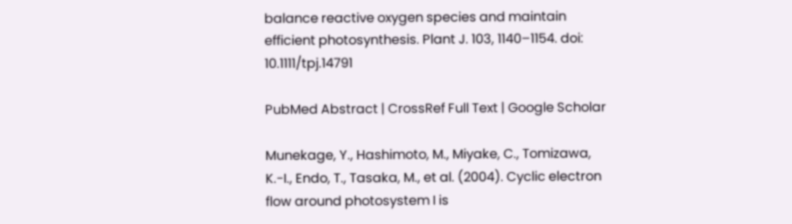balance reactive oxygen species and maintain efficient photosynthesis. Plant J. 103, 1140–1154. doi: 10.1111/tpj.14791

PubMed Abstract | CrossRef Full Text | Google Scholar

Munekage, Y., Hashimoto, M., Miyake, C., Tomizawa, K.-I., Endo, T., Tasaka, M., et al. (2004). Cyclic electron flow around photosystem I is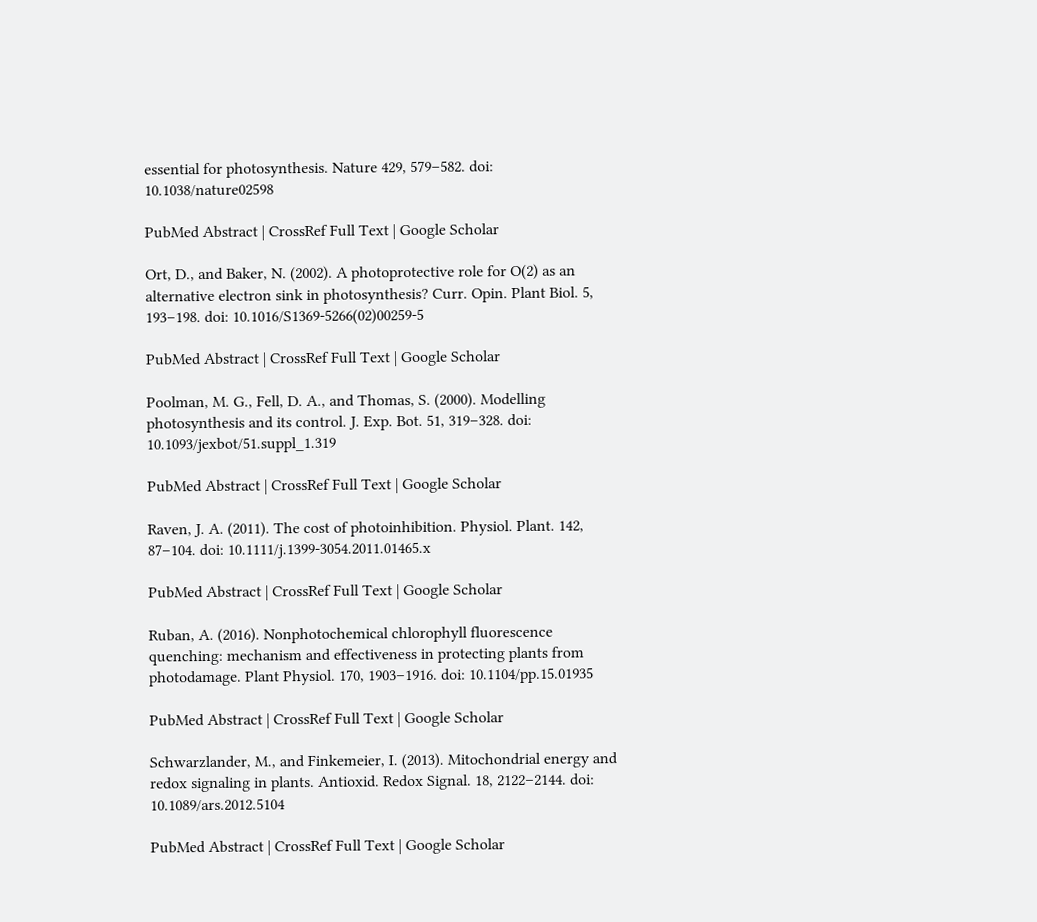essential for photosynthesis. Nature 429, 579–582. doi: 10.1038/nature02598

PubMed Abstract | CrossRef Full Text | Google Scholar

Ort, D., and Baker, N. (2002). A photoprotective role for O(2) as an alternative electron sink in photosynthesis? Curr. Opin. Plant Biol. 5, 193–198. doi: 10.1016/S1369-5266(02)00259-5

PubMed Abstract | CrossRef Full Text | Google Scholar

Poolman, M. G., Fell, D. A., and Thomas, S. (2000). Modelling photosynthesis and its control. J. Exp. Bot. 51, 319–328. doi: 10.1093/jexbot/51.suppl_1.319

PubMed Abstract | CrossRef Full Text | Google Scholar

Raven, J. A. (2011). The cost of photoinhibition. Physiol. Plant. 142, 87–104. doi: 10.1111/j.1399-3054.2011.01465.x

PubMed Abstract | CrossRef Full Text | Google Scholar

Ruban, A. (2016). Nonphotochemical chlorophyll fluorescence quenching: mechanism and effectiveness in protecting plants from photodamage. Plant Physiol. 170, 1903–1916. doi: 10.1104/pp.15.01935

PubMed Abstract | CrossRef Full Text | Google Scholar

Schwarzlander, M., and Finkemeier, I. (2013). Mitochondrial energy and redox signaling in plants. Antioxid. Redox Signal. 18, 2122–2144. doi: 10.1089/ars.2012.5104

PubMed Abstract | CrossRef Full Text | Google Scholar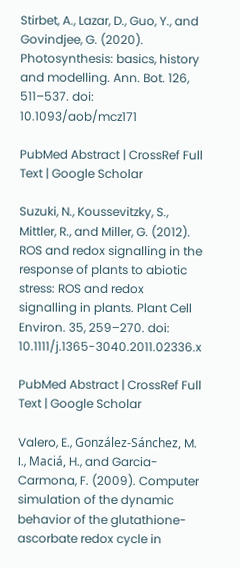Stirbet, A., Lazar, D., Guo, Y., and Govindjee, G. (2020). Photosynthesis: basics, history and modelling. Ann. Bot. 126, 511–537. doi: 10.1093/aob/mcz171

PubMed Abstract | CrossRef Full Text | Google Scholar

Suzuki, N., Koussevitzky, S., Mittler, R., and Miller, G. (2012). ROS and redox signalling in the response of plants to abiotic stress: ROS and redox signalling in plants. Plant Cell Environ. 35, 259–270. doi: 10.1111/j.1365-3040.2011.02336.x

PubMed Abstract | CrossRef Full Text | Google Scholar

Valero, E., González-Sánchez, M. I., Maciá, H., and Garcia-Carmona, F. (2009). Computer simulation of the dynamic behavior of the glutathione-ascorbate redox cycle in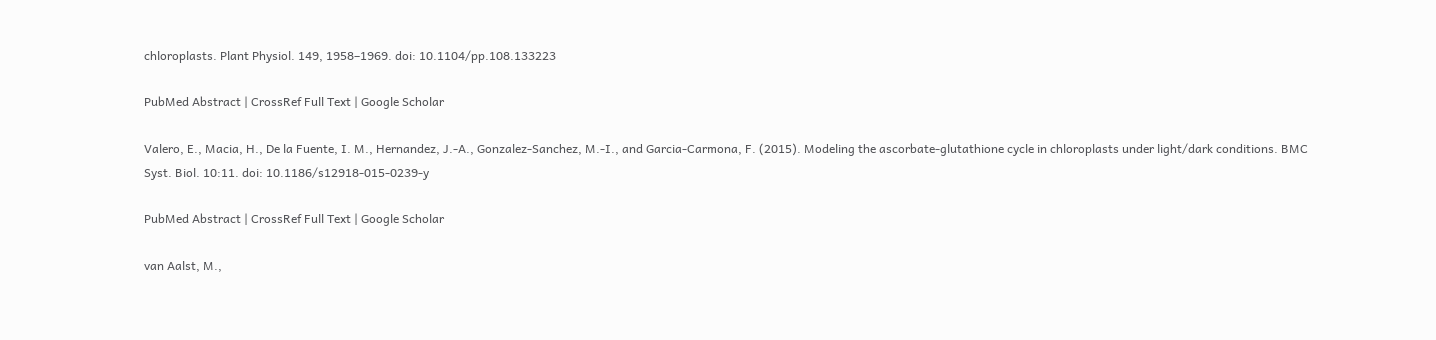chloroplasts. Plant Physiol. 149, 1958–1969. doi: 10.1104/pp.108.133223

PubMed Abstract | CrossRef Full Text | Google Scholar

Valero, E., Macia, H., De la Fuente, I. M., Hernandez, J.-A., Gonzalez-Sanchez, M.-I., and Garcia-Carmona, F. (2015). Modeling the ascorbate-glutathione cycle in chloroplasts under light/dark conditions. BMC Syst. Biol. 10:11. doi: 10.1186/s12918-015-0239-y

PubMed Abstract | CrossRef Full Text | Google Scholar

van Aalst, M.,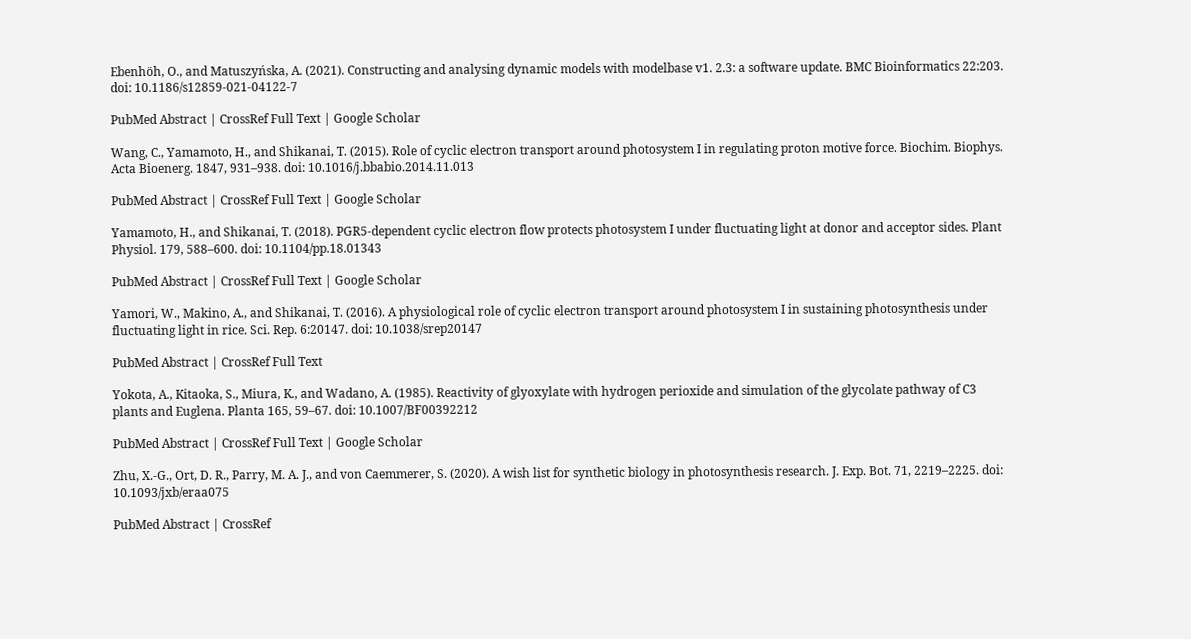Ebenhöh, O., and Matuszyńska, A. (2021). Constructing and analysing dynamic models with modelbase v1. 2.3: a software update. BMC Bioinformatics 22:203. doi: 10.1186/s12859-021-04122-7

PubMed Abstract | CrossRef Full Text | Google Scholar

Wang, C., Yamamoto, H., and Shikanai, T. (2015). Role of cyclic electron transport around photosystem I in regulating proton motive force. Biochim. Biophys. Acta Bioenerg. 1847, 931–938. doi: 10.1016/j.bbabio.2014.11.013

PubMed Abstract | CrossRef Full Text | Google Scholar

Yamamoto, H., and Shikanai, T. (2018). PGR5-dependent cyclic electron flow protects photosystem I under fluctuating light at donor and acceptor sides. Plant Physiol. 179, 588–600. doi: 10.1104/pp.18.01343

PubMed Abstract | CrossRef Full Text | Google Scholar

Yamori, W., Makino, A., and Shikanai, T. (2016). A physiological role of cyclic electron transport around photosystem I in sustaining photosynthesis under fluctuating light in rice. Sci. Rep. 6:20147. doi: 10.1038/srep20147

PubMed Abstract | CrossRef Full Text

Yokota, A., Kitaoka, S., Miura, K., and Wadano, A. (1985). Reactivity of glyoxylate with hydrogen perioxide and simulation of the glycolate pathway of C3 plants and Euglena. Planta 165, 59–67. doi: 10.1007/BF00392212

PubMed Abstract | CrossRef Full Text | Google Scholar

Zhu, X.-G., Ort, D. R., Parry, M. A. J., and von Caemmerer, S. (2020). A wish list for synthetic biology in photosynthesis research. J. Exp. Bot. 71, 2219–2225. doi: 10.1093/jxb/eraa075

PubMed Abstract | CrossRef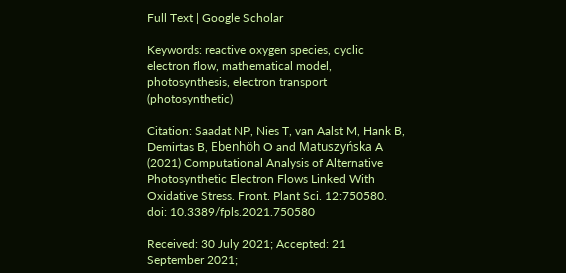Full Text | Google Scholar

Keywords: reactive oxygen species, cyclic electron flow, mathematical model, photosynthesis, electron transport (photosynthetic)

Citation: Saadat NP, Nies T, van Aalst M, Hank B, Demirtas B, Ebenhöh O and Matuszyńska A (2021) Computational Analysis of Alternative Photosynthetic Electron Flows Linked With Oxidative Stress. Front. Plant Sci. 12:750580. doi: 10.3389/fpls.2021.750580

Received: 30 July 2021; Accepted: 21 September 2021;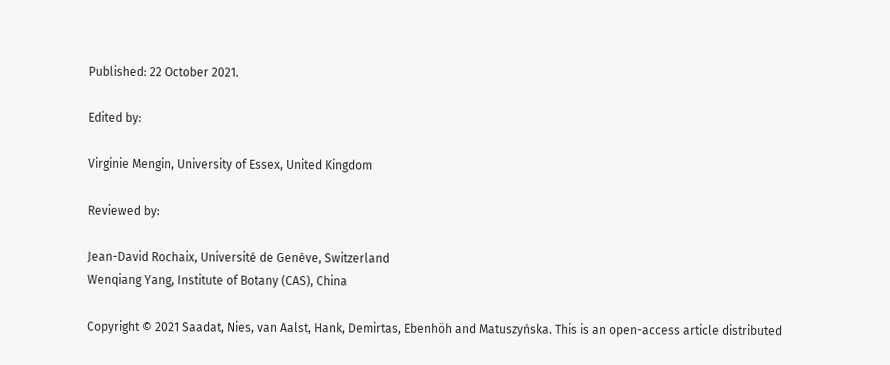Published: 22 October 2021.

Edited by:

Virginie Mengin, University of Essex, United Kingdom

Reviewed by:

Jean-David Rochaix, Université de Genève, Switzerland
Wenqiang Yang, Institute of Botany (CAS), China

Copyright © 2021 Saadat, Nies, van Aalst, Hank, Demirtas, Ebenhöh and Matuszyńska. This is an open-access article distributed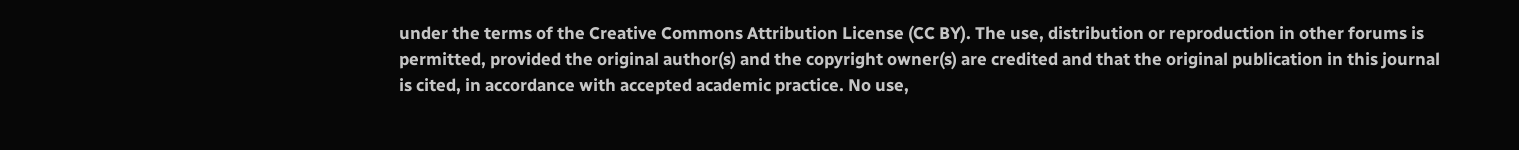under the terms of the Creative Commons Attribution License (CC BY). The use, distribution or reproduction in other forums is permitted, provided the original author(s) and the copyright owner(s) are credited and that the original publication in this journal is cited, in accordance with accepted academic practice. No use,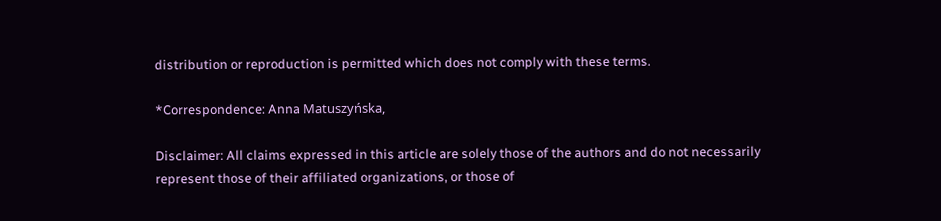distribution or reproduction is permitted which does not comply with these terms.

*Correspondence: Anna Matuszyńska,

Disclaimer: All claims expressed in this article are solely those of the authors and do not necessarily represent those of their affiliated organizations, or those of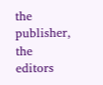the publisher, the editors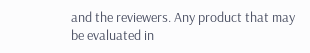and the reviewers. Any product that may be evaluated in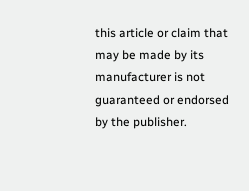this article or claim that may be made by its manufacturer is not guaranteed or endorsed by the publisher.